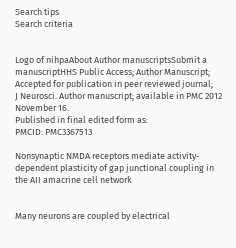Search tips
Search criteria


Logo of nihpaAbout Author manuscriptsSubmit a manuscriptHHS Public Access; Author Manuscript; Accepted for publication in peer reviewed journal;
J Neurosci. Author manuscript; available in PMC 2012 November 16.
Published in final edited form as:
PMCID: PMC3367513

Nonsynaptic NMDA receptors mediate activity-dependent plasticity of gap junctional coupling in the AII amacrine cell network


Many neurons are coupled by electrical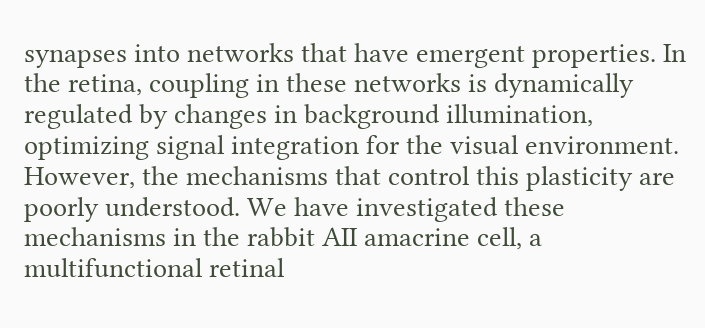synapses into networks that have emergent properties. In the retina, coupling in these networks is dynamically regulated by changes in background illumination, optimizing signal integration for the visual environment. However, the mechanisms that control this plasticity are poorly understood. We have investigated these mechanisms in the rabbit AII amacrine cell, a multifunctional retinal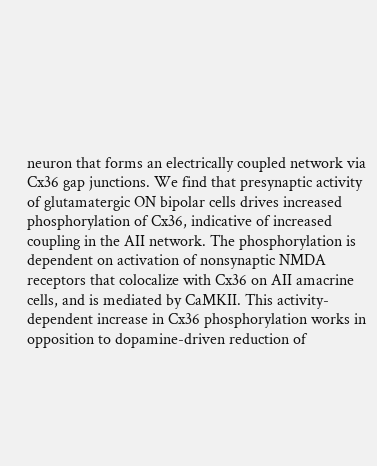neuron that forms an electrically coupled network via Cx36 gap junctions. We find that presynaptic activity of glutamatergic ON bipolar cells drives increased phosphorylation of Cx36, indicative of increased coupling in the AII network. The phosphorylation is dependent on activation of nonsynaptic NMDA receptors that colocalize with Cx36 on AII amacrine cells, and is mediated by CaMKII. This activity-dependent increase in Cx36 phosphorylation works in opposition to dopamine-driven reduction of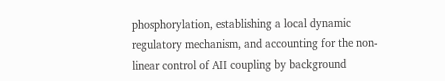phosphorylation, establishing a local dynamic regulatory mechanism, and accounting for the non-linear control of AII coupling by background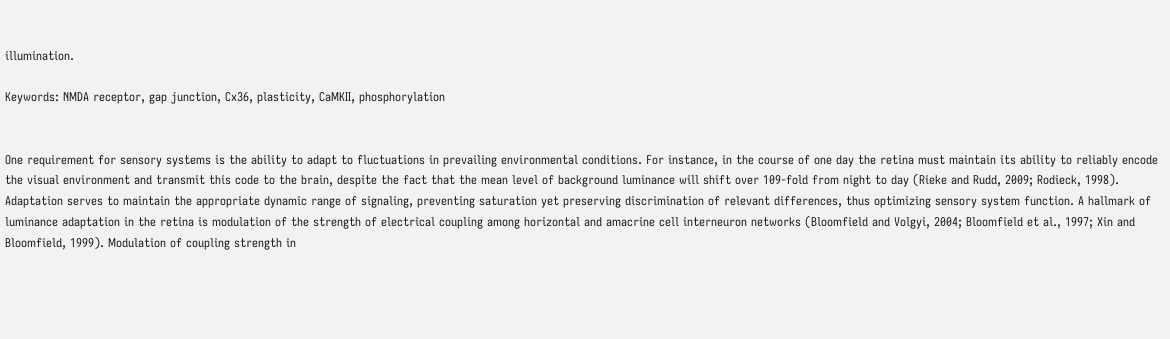illumination.

Keywords: NMDA receptor, gap junction, Cx36, plasticity, CaMKII, phosphorylation


One requirement for sensory systems is the ability to adapt to fluctuations in prevailing environmental conditions. For instance, in the course of one day the retina must maintain its ability to reliably encode the visual environment and transmit this code to the brain, despite the fact that the mean level of background luminance will shift over 109-fold from night to day (Rieke and Rudd, 2009; Rodieck, 1998). Adaptation serves to maintain the appropriate dynamic range of signaling, preventing saturation yet preserving discrimination of relevant differences, thus optimizing sensory system function. A hallmark of luminance adaptation in the retina is modulation of the strength of electrical coupling among horizontal and amacrine cell interneuron networks (Bloomfield and Volgyi, 2004; Bloomfield et al., 1997; Xin and Bloomfield, 1999). Modulation of coupling strength in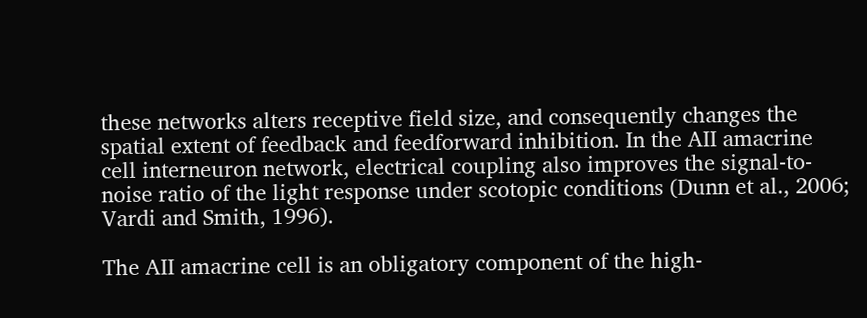these networks alters receptive field size, and consequently changes the spatial extent of feedback and feedforward inhibition. In the AII amacrine cell interneuron network, electrical coupling also improves the signal-to-noise ratio of the light response under scotopic conditions (Dunn et al., 2006; Vardi and Smith, 1996).

The AII amacrine cell is an obligatory component of the high-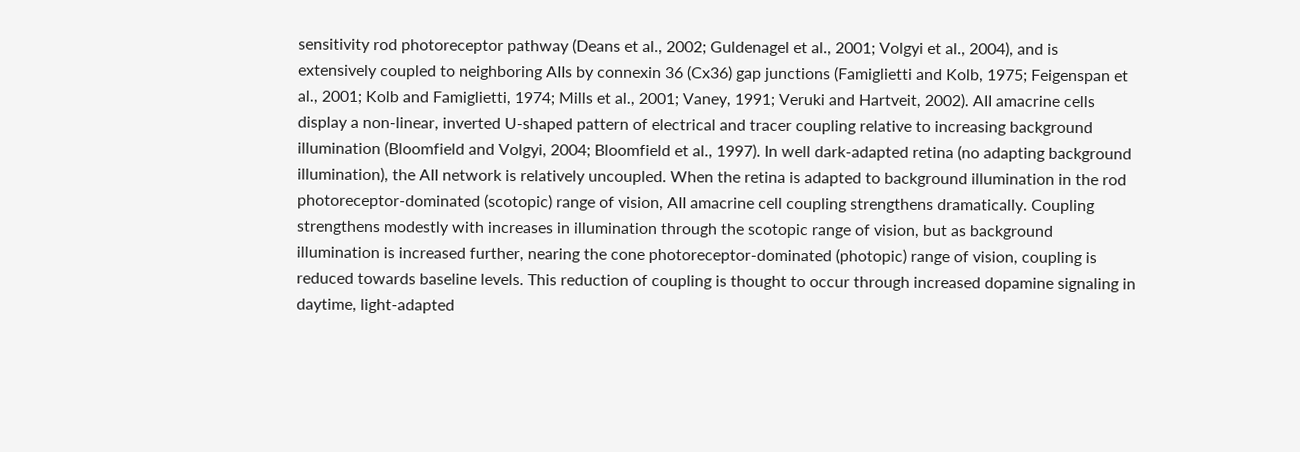sensitivity rod photoreceptor pathway (Deans et al., 2002; Guldenagel et al., 2001; Volgyi et al., 2004), and is extensively coupled to neighboring AIIs by connexin 36 (Cx36) gap junctions (Famiglietti and Kolb, 1975; Feigenspan et al., 2001; Kolb and Famiglietti, 1974; Mills et al., 2001; Vaney, 1991; Veruki and Hartveit, 2002). AII amacrine cells display a non-linear, inverted U-shaped pattern of electrical and tracer coupling relative to increasing background illumination (Bloomfield and Volgyi, 2004; Bloomfield et al., 1997). In well dark-adapted retina (no adapting background illumination), the AII network is relatively uncoupled. When the retina is adapted to background illumination in the rod photoreceptor-dominated (scotopic) range of vision, AII amacrine cell coupling strengthens dramatically. Coupling strengthens modestly with increases in illumination through the scotopic range of vision, but as background illumination is increased further, nearing the cone photoreceptor-dominated (photopic) range of vision, coupling is reduced towards baseline levels. This reduction of coupling is thought to occur through increased dopamine signaling in daytime, light-adapted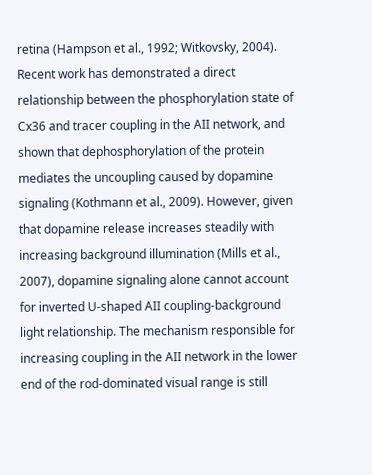retina (Hampson et al., 1992; Witkovsky, 2004). Recent work has demonstrated a direct relationship between the phosphorylation state of Cx36 and tracer coupling in the AII network, and shown that dephosphorylation of the protein mediates the uncoupling caused by dopamine signaling (Kothmann et al., 2009). However, given that dopamine release increases steadily with increasing background illumination (Mills et al., 2007), dopamine signaling alone cannot account for inverted U-shaped AII coupling-background light relationship. The mechanism responsible for increasing coupling in the AII network in the lower end of the rod-dominated visual range is still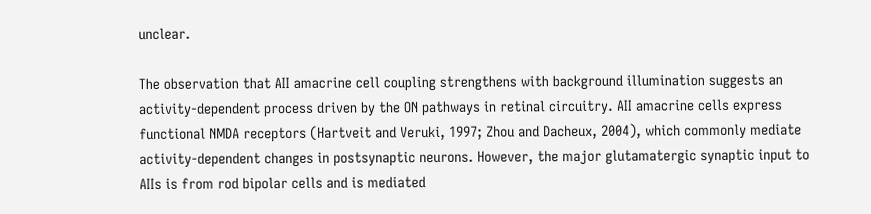unclear.

The observation that AII amacrine cell coupling strengthens with background illumination suggests an activity-dependent process driven by the ON pathways in retinal circuitry. AII amacrine cells express functional NMDA receptors (Hartveit and Veruki, 1997; Zhou and Dacheux, 2004), which commonly mediate activity-dependent changes in postsynaptic neurons. However, the major glutamatergic synaptic input to AIIs is from rod bipolar cells and is mediated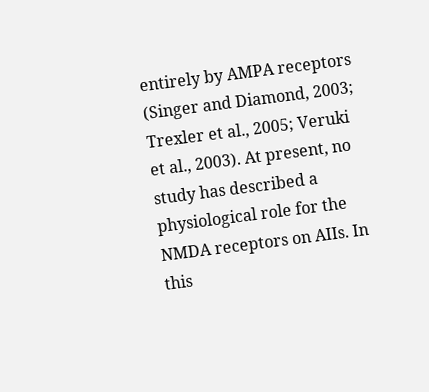entirely by AMPA receptors (Singer and Diamond, 2003; Trexler et al., 2005; Veruki et al., 2003). At present, no study has described a physiological role for the NMDA receptors on AIIs. In this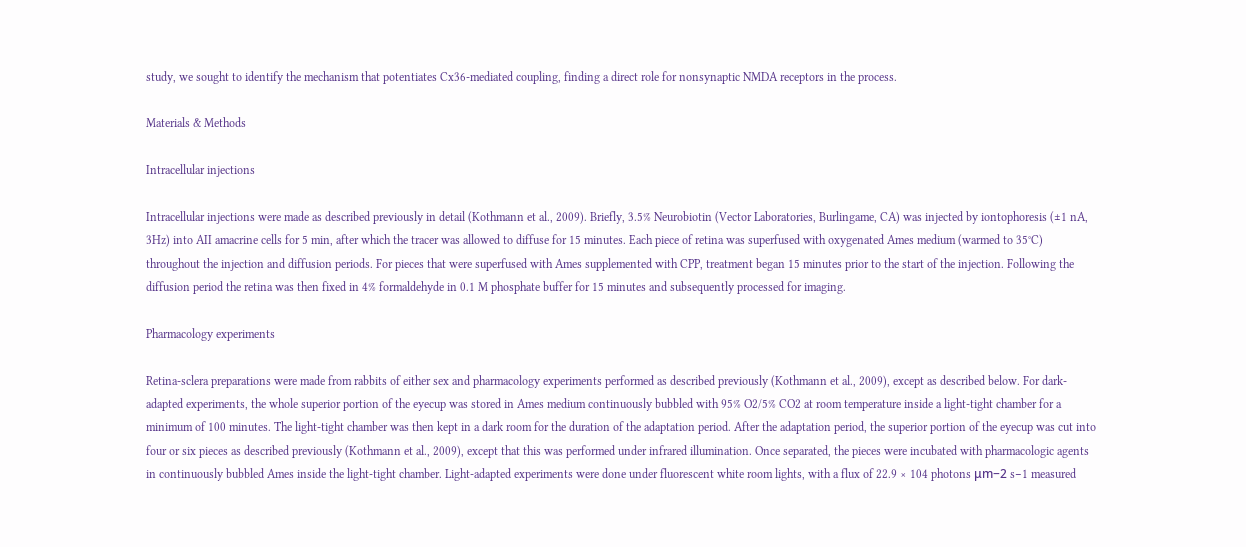study, we sought to identify the mechanism that potentiates Cx36-mediated coupling, finding a direct role for nonsynaptic NMDA receptors in the process.

Materials & Methods

Intracellular injections

Intracellular injections were made as described previously in detail (Kothmann et al., 2009). Briefly, 3.5% Neurobiotin (Vector Laboratories, Burlingame, CA) was injected by iontophoresis (±1 nA, 3Hz) into AII amacrine cells for 5 min, after which the tracer was allowed to diffuse for 15 minutes. Each piece of retina was superfused with oxygenated Ames medium (warmed to 35°C) throughout the injection and diffusion periods. For pieces that were superfused with Ames supplemented with CPP, treatment began 15 minutes prior to the start of the injection. Following the diffusion period the retina was then fixed in 4% formaldehyde in 0.1 M phosphate buffer for 15 minutes and subsequently processed for imaging.

Pharmacology experiments

Retina-sclera preparations were made from rabbits of either sex and pharmacology experiments performed as described previously (Kothmann et al., 2009), except as described below. For dark-adapted experiments, the whole superior portion of the eyecup was stored in Ames medium continuously bubbled with 95% O2/5% CO2 at room temperature inside a light-tight chamber for a minimum of 100 minutes. The light-tight chamber was then kept in a dark room for the duration of the adaptation period. After the adaptation period, the superior portion of the eyecup was cut into four or six pieces as described previously (Kothmann et al., 2009), except that this was performed under infrared illumination. Once separated, the pieces were incubated with pharmacologic agents in continuously bubbled Ames inside the light-tight chamber. Light-adapted experiments were done under fluorescent white room lights, with a flux of 22.9 × 104 photons μm−2 s−1 measured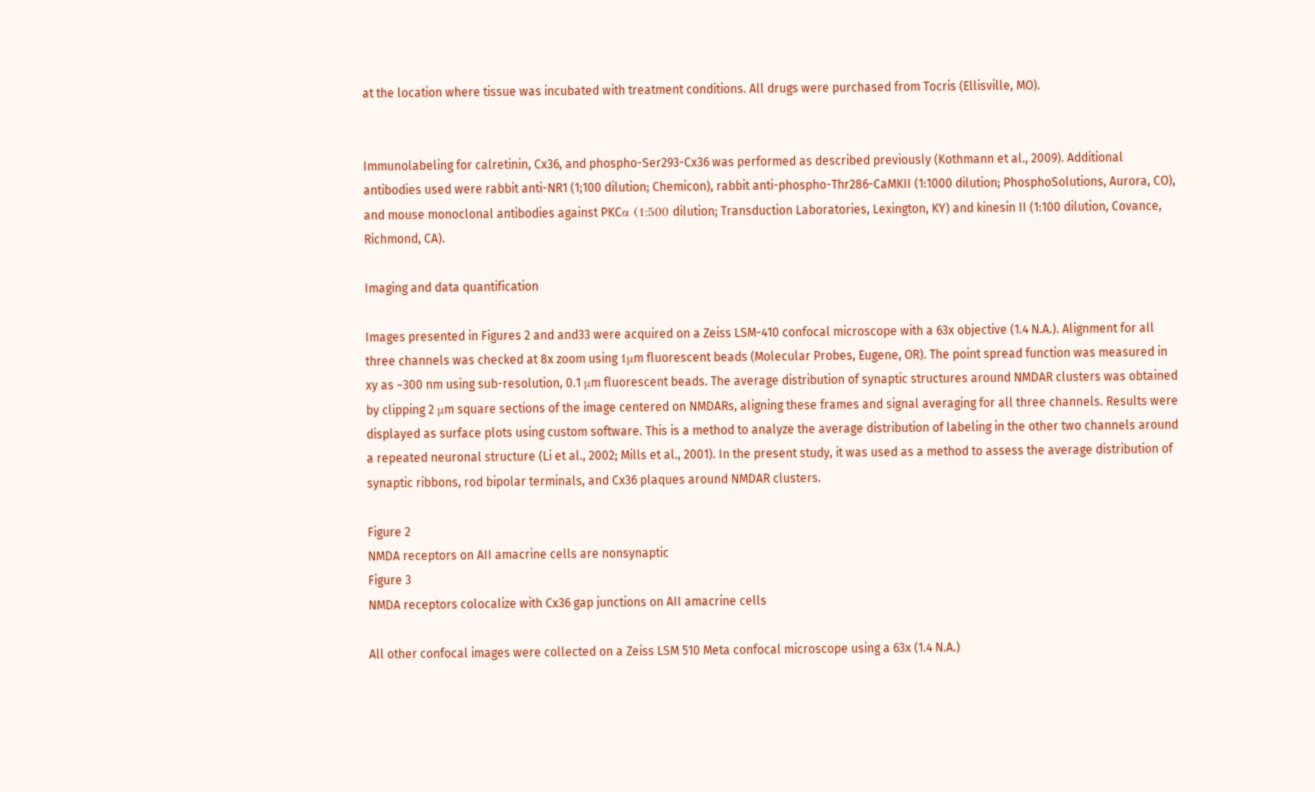at the location where tissue was incubated with treatment conditions. All drugs were purchased from Tocris (Ellisville, MO).


Immunolabeling for calretinin, Cx36, and phospho-Ser293-Cx36 was performed as described previously (Kothmann et al., 2009). Additional antibodies used were rabbit anti-NR1 (1;100 dilution; Chemicon), rabbit anti-phospho-Thr286-CaMKII (1:1000 dilution; PhosphoSolutions, Aurora, CO), and mouse monoclonal antibodies against PKCα (1:500 dilution; Transduction Laboratories, Lexington, KY) and kinesin II (1:100 dilution, Covance, Richmond, CA).

Imaging and data quantification

Images presented in Figures 2 and and33 were acquired on a Zeiss LSM-410 confocal microscope with a 63x objective (1.4 N.A.). Alignment for all three channels was checked at 8x zoom using 1μm fluorescent beads (Molecular Probes, Eugene, OR). The point spread function was measured in xy as ~300 nm using sub-resolution, 0.1 μm fluorescent beads. The average distribution of synaptic structures around NMDAR clusters was obtained by clipping 2 μm square sections of the image centered on NMDARs, aligning these frames and signal averaging for all three channels. Results were displayed as surface plots using custom software. This is a method to analyze the average distribution of labeling in the other two channels around a repeated neuronal structure (Li et al., 2002; Mills et al., 2001). In the present study, it was used as a method to assess the average distribution of synaptic ribbons, rod bipolar terminals, and Cx36 plaques around NMDAR clusters.

Figure 2
NMDA receptors on AII amacrine cells are nonsynaptic
Figure 3
NMDA receptors colocalize with Cx36 gap junctions on AII amacrine cells

All other confocal images were collected on a Zeiss LSM 510 Meta confocal microscope using a 63x (1.4 N.A.)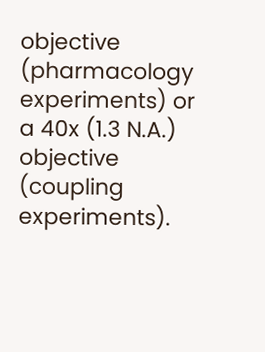objective (pharmacology experiments) or a 40x (1.3 N.A.) objective (coupling experiments).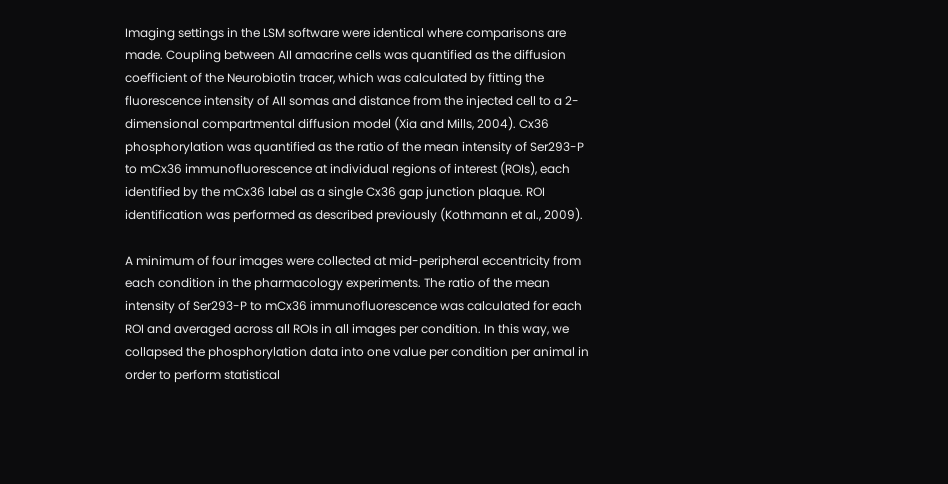Imaging settings in the LSM software were identical where comparisons are made. Coupling between AII amacrine cells was quantified as the diffusion coefficient of the Neurobiotin tracer, which was calculated by fitting the fluorescence intensity of AII somas and distance from the injected cell to a 2-dimensional compartmental diffusion model (Xia and Mills, 2004). Cx36 phosphorylation was quantified as the ratio of the mean intensity of Ser293-P to mCx36 immunofluorescence at individual regions of interest (ROIs), each identified by the mCx36 label as a single Cx36 gap junction plaque. ROI identification was performed as described previously (Kothmann et al., 2009).

A minimum of four images were collected at mid-peripheral eccentricity from each condition in the pharmacology experiments. The ratio of the mean intensity of Ser293-P to mCx36 immunofluorescence was calculated for each ROI and averaged across all ROIs in all images per condition. In this way, we collapsed the phosphorylation data into one value per condition per animal in order to perform statistical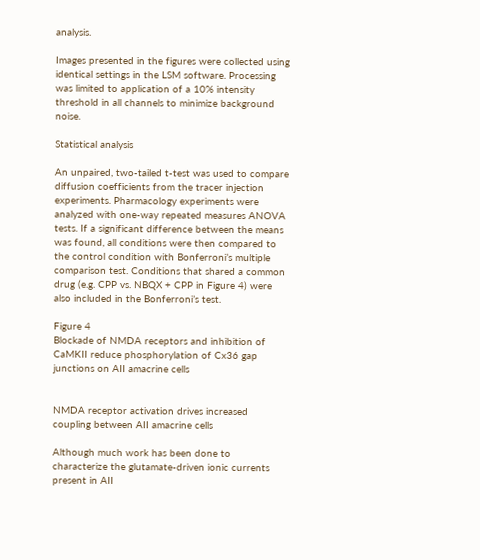analysis.

Images presented in the figures were collected using identical settings in the LSM software. Processing was limited to application of a 10% intensity threshold in all channels to minimize background noise.

Statistical analysis

An unpaired, two-tailed t-test was used to compare diffusion coefficients from the tracer injection experiments. Pharmacology experiments were analyzed with one-way repeated measures ANOVA tests. If a significant difference between the means was found, all conditions were then compared to the control condition with Bonferroni’s multiple comparison test. Conditions that shared a common drug (e.g. CPP vs. NBQX + CPP in Figure 4) were also included in the Bonferroni’s test.

Figure 4
Blockade of NMDA receptors and inhibition of CaMKII reduce phosphorylation of Cx36 gap junctions on AII amacrine cells


NMDA receptor activation drives increased coupling between AII amacrine cells

Although much work has been done to characterize the glutamate-driven ionic currents present in AII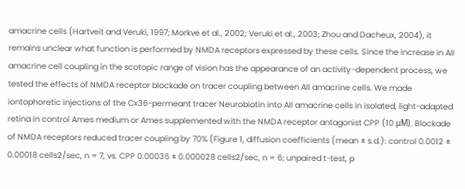amacrine cells (Hartveit and Veruki, 1997; Morkve et al., 2002; Veruki et al., 2003; Zhou and Dacheux, 2004), it remains unclear what function is performed by NMDA receptors expressed by these cells. Since the increase in AII amacrine cell coupling in the scotopic range of vision has the appearance of an activity-dependent process, we tested the effects of NMDA receptor blockade on tracer coupling between AII amacrine cells. We made iontophoretic injections of the Cx36-permeant tracer Neurobiotin into AII amacrine cells in isolated, light-adapted retina in control Ames medium or Ames supplemented with the NMDA receptor antagonist CPP (10 μM). Blockade of NMDA receptors reduced tracer coupling by 70% (Figure 1, diffusion coefficients (mean ± s.d.): control 0.0012 ± 0.00018 cells2/sec, n = 7, vs. CPP 0.00036 ± 0.000028 cells2/sec, n = 6; unpaired t-test, p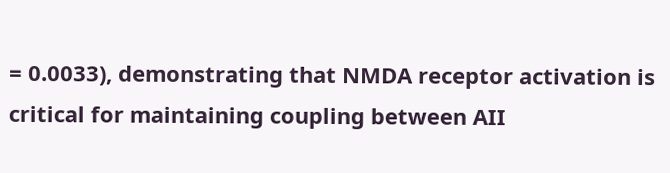= 0.0033), demonstrating that NMDA receptor activation is critical for maintaining coupling between AII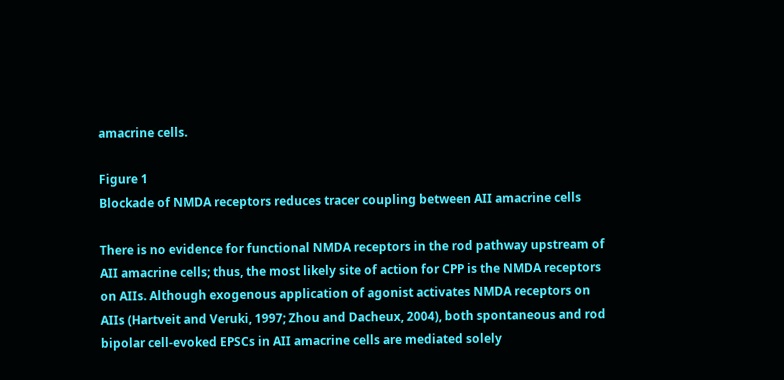amacrine cells.

Figure 1
Blockade of NMDA receptors reduces tracer coupling between AII amacrine cells

There is no evidence for functional NMDA receptors in the rod pathway upstream of AII amacrine cells; thus, the most likely site of action for CPP is the NMDA receptors on AIIs. Although exogenous application of agonist activates NMDA receptors on AIIs (Hartveit and Veruki, 1997; Zhou and Dacheux, 2004), both spontaneous and rod bipolar cell-evoked EPSCs in AII amacrine cells are mediated solely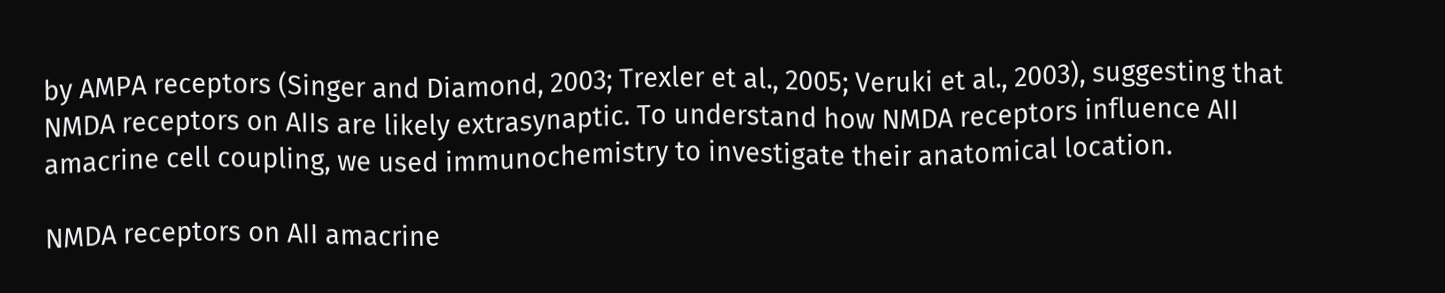by AMPA receptors (Singer and Diamond, 2003; Trexler et al., 2005; Veruki et al., 2003), suggesting that NMDA receptors on AIIs are likely extrasynaptic. To understand how NMDA receptors influence AII amacrine cell coupling, we used immunochemistry to investigate their anatomical location.

NMDA receptors on AII amacrine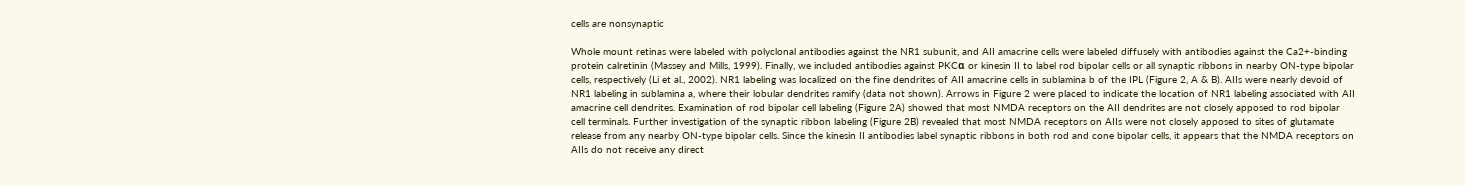cells are nonsynaptic

Whole mount retinas were labeled with polyclonal antibodies against the NR1 subunit, and AII amacrine cells were labeled diffusely with antibodies against the Ca2+-binding protein calretinin (Massey and Mills, 1999). Finally, we included antibodies against PKCα or kinesin II to label rod bipolar cells or all synaptic ribbons in nearby ON-type bipolar cells, respectively (Li et al., 2002). NR1 labeling was localized on the fine dendrites of AII amacrine cells in sublamina b of the IPL (Figure 2, A & B). AIIs were nearly devoid of NR1 labeling in sublamina a, where their lobular dendrites ramify (data not shown). Arrows in Figure 2 were placed to indicate the location of NR1 labeling associated with AII amacrine cell dendrites. Examination of rod bipolar cell labeling (Figure 2A) showed that most NMDA receptors on the AII dendrites are not closely apposed to rod bipolar cell terminals. Further investigation of the synaptic ribbon labeling (Figure 2B) revealed that most NMDA receptors on AIIs were not closely apposed to sites of glutamate release from any nearby ON-type bipolar cells. Since the kinesin II antibodies label synaptic ribbons in both rod and cone bipolar cells, it appears that the NMDA receptors on AIIs do not receive any direct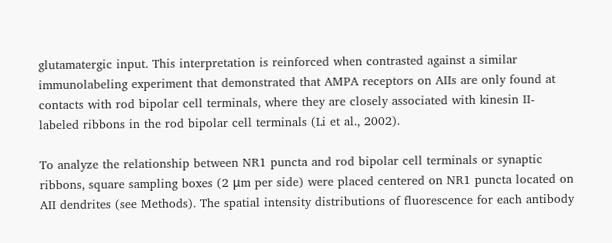glutamatergic input. This interpretation is reinforced when contrasted against a similar immunolabeling experiment that demonstrated that AMPA receptors on AIIs are only found at contacts with rod bipolar cell terminals, where they are closely associated with kinesin II-labeled ribbons in the rod bipolar cell terminals (Li et al., 2002).

To analyze the relationship between NR1 puncta and rod bipolar cell terminals or synaptic ribbons, square sampling boxes (2 μm per side) were placed centered on NR1 puncta located on AII dendrites (see Methods). The spatial intensity distributions of fluorescence for each antibody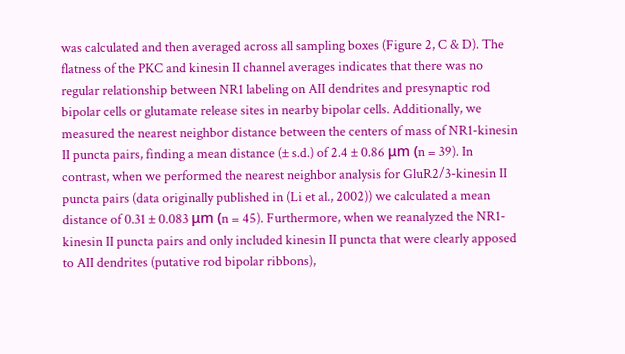was calculated and then averaged across all sampling boxes (Figure 2, C & D). The flatness of the PKC and kinesin II channel averages indicates that there was no regular relationship between NR1 labeling on AII dendrites and presynaptic rod bipolar cells or glutamate release sites in nearby bipolar cells. Additionally, we measured the nearest neighbor distance between the centers of mass of NR1-kinesin II puncta pairs, finding a mean distance (± s.d.) of 2.4 ± 0.86 μm (n = 39). In contrast, when we performed the nearest neighbor analysis for GluR2/3-kinesin II puncta pairs (data originally published in (Li et al., 2002)) we calculated a mean distance of 0.31 ± 0.083 μm (n = 45). Furthermore, when we reanalyzed the NR1-kinesin II puncta pairs and only included kinesin II puncta that were clearly apposed to AII dendrites (putative rod bipolar ribbons),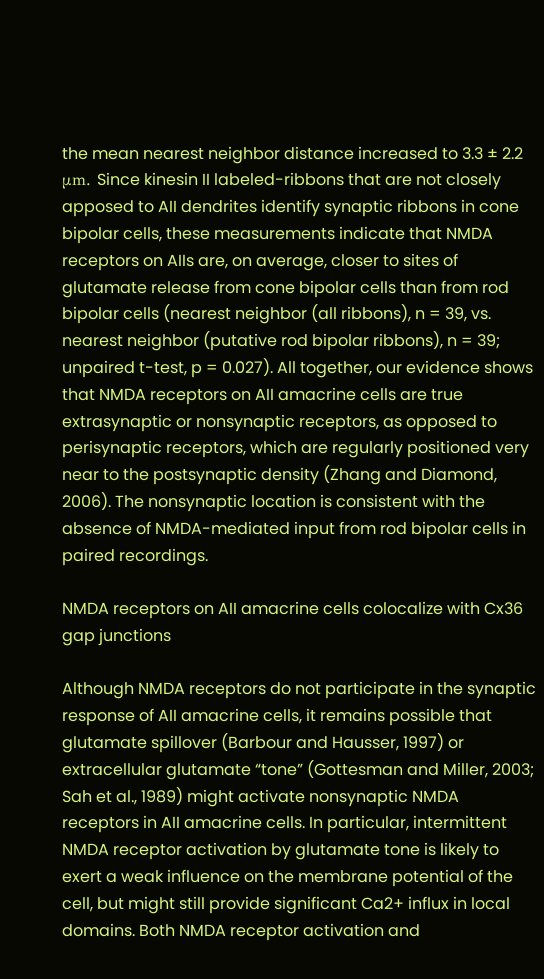the mean nearest neighbor distance increased to 3.3 ± 2.2 μm. Since kinesin II labeled-ribbons that are not closely apposed to AII dendrites identify synaptic ribbons in cone bipolar cells, these measurements indicate that NMDA receptors on AIIs are, on average, closer to sites of glutamate release from cone bipolar cells than from rod bipolar cells (nearest neighbor (all ribbons), n = 39, vs. nearest neighbor (putative rod bipolar ribbons), n = 39; unpaired t-test, p = 0.027). All together, our evidence shows that NMDA receptors on AII amacrine cells are true extrasynaptic or nonsynaptic receptors, as opposed to perisynaptic receptors, which are regularly positioned very near to the postsynaptic density (Zhang and Diamond, 2006). The nonsynaptic location is consistent with the absence of NMDA-mediated input from rod bipolar cells in paired recordings.

NMDA receptors on AII amacrine cells colocalize with Cx36 gap junctions

Although NMDA receptors do not participate in the synaptic response of AII amacrine cells, it remains possible that glutamate spillover (Barbour and Hausser, 1997) or extracellular glutamate “tone” (Gottesman and Miller, 2003; Sah et al., 1989) might activate nonsynaptic NMDA receptors in AII amacrine cells. In particular, intermittent NMDA receptor activation by glutamate tone is likely to exert a weak influence on the membrane potential of the cell, but might still provide significant Ca2+ influx in local domains. Both NMDA receptor activation and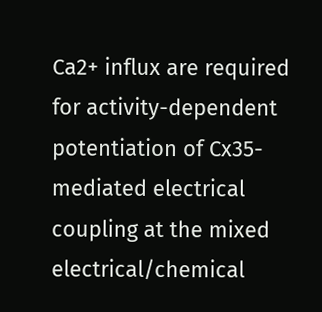Ca2+ influx are required for activity-dependent potentiation of Cx35-mediated electrical coupling at the mixed electrical/chemical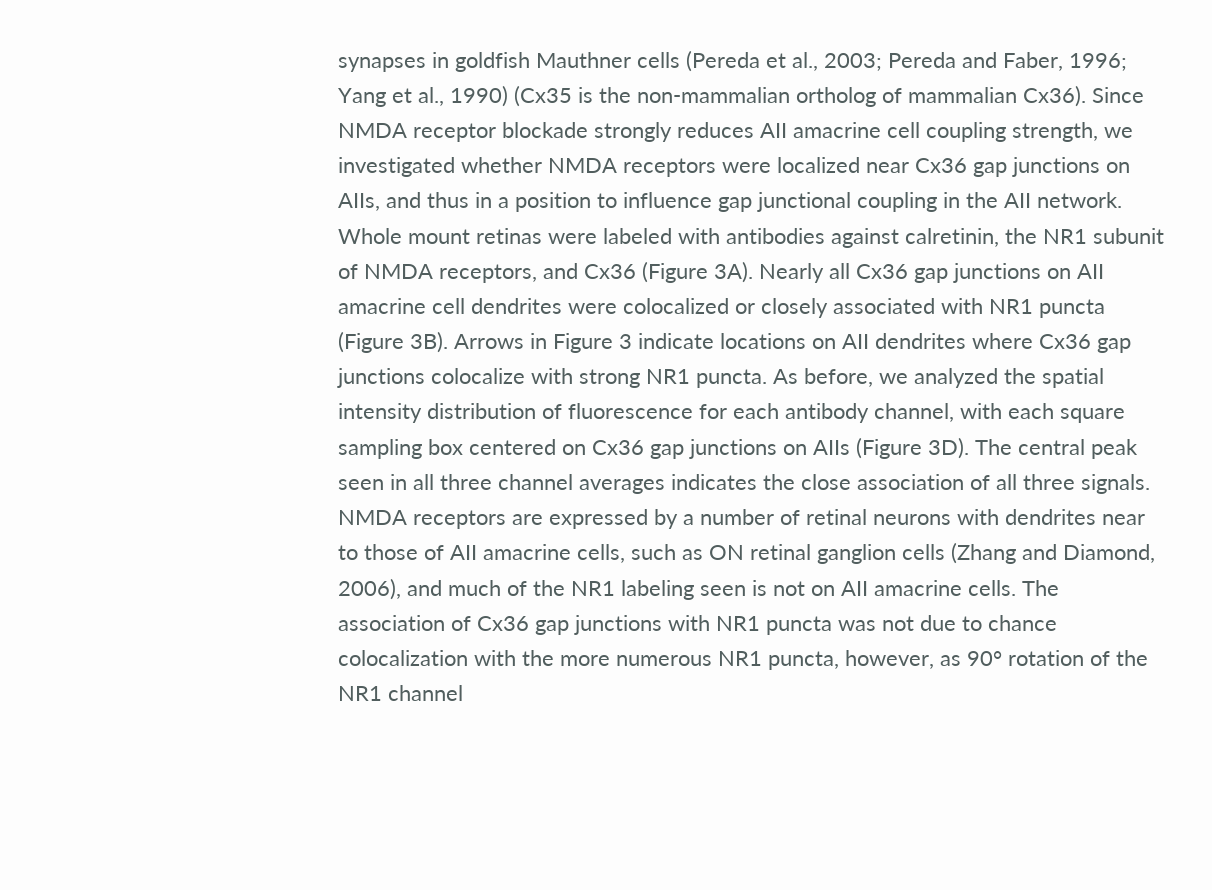synapses in goldfish Mauthner cells (Pereda et al., 2003; Pereda and Faber, 1996; Yang et al., 1990) (Cx35 is the non-mammalian ortholog of mammalian Cx36). Since NMDA receptor blockade strongly reduces AII amacrine cell coupling strength, we investigated whether NMDA receptors were localized near Cx36 gap junctions on AIIs, and thus in a position to influence gap junctional coupling in the AII network. Whole mount retinas were labeled with antibodies against calretinin, the NR1 subunit of NMDA receptors, and Cx36 (Figure 3A). Nearly all Cx36 gap junctions on AII amacrine cell dendrites were colocalized or closely associated with NR1 puncta (Figure 3B). Arrows in Figure 3 indicate locations on AII dendrites where Cx36 gap junctions colocalize with strong NR1 puncta. As before, we analyzed the spatial intensity distribution of fluorescence for each antibody channel, with each square sampling box centered on Cx36 gap junctions on AIIs (Figure 3D). The central peak seen in all three channel averages indicates the close association of all three signals. NMDA receptors are expressed by a number of retinal neurons with dendrites near to those of AII amacrine cells, such as ON retinal ganglion cells (Zhang and Diamond, 2006), and much of the NR1 labeling seen is not on AII amacrine cells. The association of Cx36 gap junctions with NR1 puncta was not due to chance colocalization with the more numerous NR1 puncta, however, as 90° rotation of the NR1 channel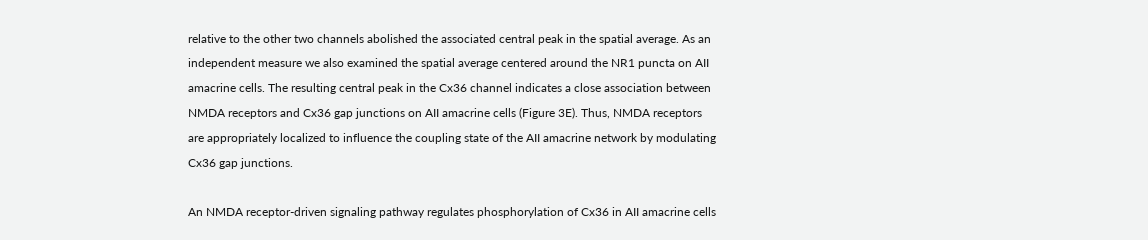relative to the other two channels abolished the associated central peak in the spatial average. As an independent measure we also examined the spatial average centered around the NR1 puncta on AII amacrine cells. The resulting central peak in the Cx36 channel indicates a close association between NMDA receptors and Cx36 gap junctions on AII amacrine cells (Figure 3E). Thus, NMDA receptors are appropriately localized to influence the coupling state of the AII amacrine network by modulating Cx36 gap junctions.

An NMDA receptor-driven signaling pathway regulates phosphorylation of Cx36 in AII amacrine cells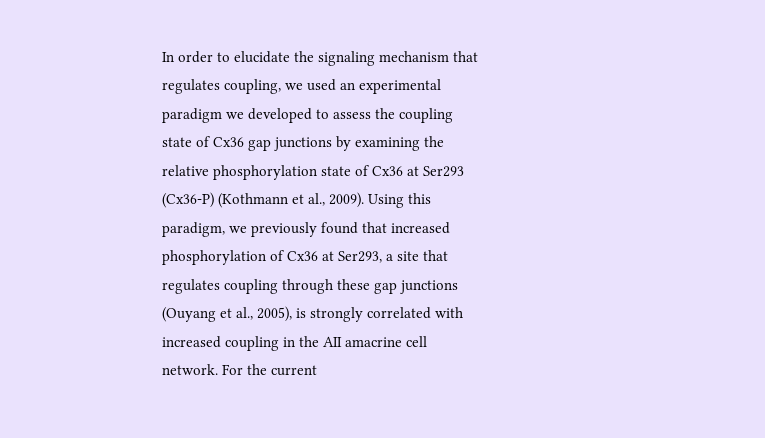In order to elucidate the signaling mechanism that regulates coupling, we used an experimental paradigm we developed to assess the coupling state of Cx36 gap junctions by examining the relative phosphorylation state of Cx36 at Ser293 (Cx36-P) (Kothmann et al., 2009). Using this paradigm, we previously found that increased phosphorylation of Cx36 at Ser293, a site that regulates coupling through these gap junctions (Ouyang et al., 2005), is strongly correlated with increased coupling in the AII amacrine cell network. For the current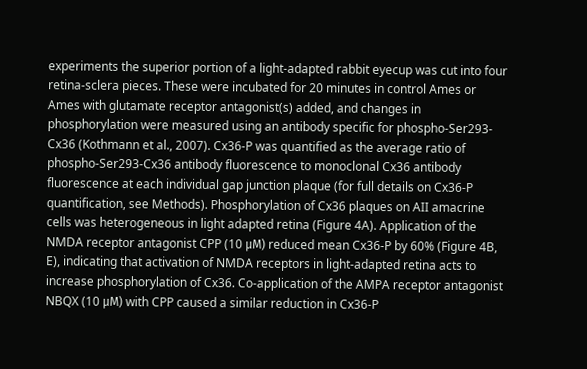experiments the superior portion of a light-adapted rabbit eyecup was cut into four retina-sclera pieces. These were incubated for 20 minutes in control Ames or Ames with glutamate receptor antagonist(s) added, and changes in phosphorylation were measured using an antibody specific for phospho-Ser293-Cx36 (Kothmann et al., 2007). Cx36-P was quantified as the average ratio of phospho-Ser293-Cx36 antibody fluorescence to monoclonal Cx36 antibody fluorescence at each individual gap junction plaque (for full details on Cx36-P quantification, see Methods). Phosphorylation of Cx36 plaques on AII amacrine cells was heterogeneous in light adapted retina (Figure 4A). Application of the NMDA receptor antagonist CPP (10 μM) reduced mean Cx36-P by 60% (Figure 4B, E), indicating that activation of NMDA receptors in light-adapted retina acts to increase phosphorylation of Cx36. Co-application of the AMPA receptor antagonist NBQX (10 μM) with CPP caused a similar reduction in Cx36-P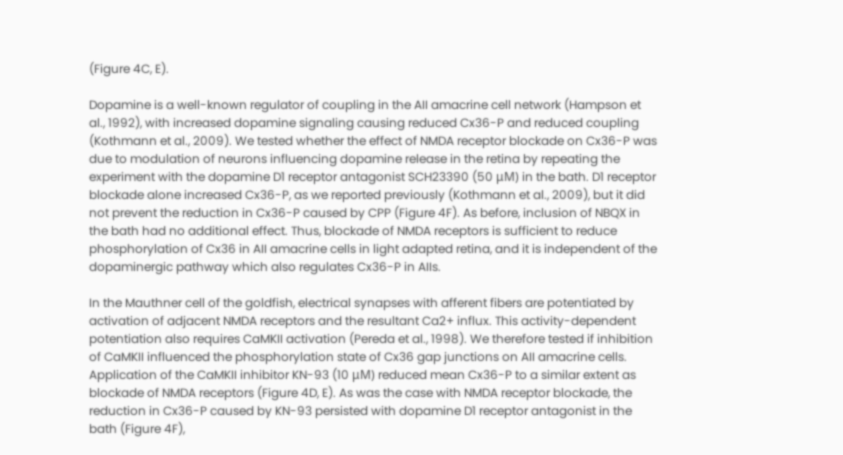(Figure 4C, E).

Dopamine is a well-known regulator of coupling in the AII amacrine cell network (Hampson et al., 1992), with increased dopamine signaling causing reduced Cx36-P and reduced coupling (Kothmann et al., 2009). We tested whether the effect of NMDA receptor blockade on Cx36-P was due to modulation of neurons influencing dopamine release in the retina by repeating the experiment with the dopamine D1 receptor antagonist SCH23390 (50 μM) in the bath. D1 receptor blockade alone increased Cx36-P, as we reported previously (Kothmann et al., 2009), but it did not prevent the reduction in Cx36-P caused by CPP (Figure 4F). As before, inclusion of NBQX in the bath had no additional effect. Thus, blockade of NMDA receptors is sufficient to reduce phosphorylation of Cx36 in AII amacrine cells in light adapted retina, and it is independent of the dopaminergic pathway which also regulates Cx36-P in AIIs.

In the Mauthner cell of the goldfish, electrical synapses with afferent fibers are potentiated by activation of adjacent NMDA receptors and the resultant Ca2+ influx. This activity-dependent potentiation also requires CaMKII activation (Pereda et al., 1998). We therefore tested if inhibition of CaMKII influenced the phosphorylation state of Cx36 gap junctions on AII amacrine cells. Application of the CaMKII inhibitor KN-93 (10 μM) reduced mean Cx36-P to a similar extent as blockade of NMDA receptors (Figure 4D, E). As was the case with NMDA receptor blockade, the reduction in Cx36-P caused by KN-93 persisted with dopamine D1 receptor antagonist in the bath (Figure 4F),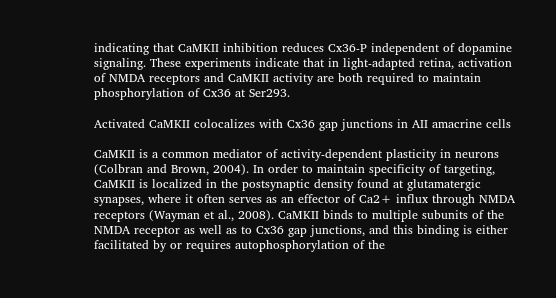indicating that CaMKII inhibition reduces Cx36-P independent of dopamine signaling. These experiments indicate that in light-adapted retina, activation of NMDA receptors and CaMKII activity are both required to maintain phosphorylation of Cx36 at Ser293.

Activated CaMKII colocalizes with Cx36 gap junctions in AII amacrine cells

CaMKII is a common mediator of activity-dependent plasticity in neurons (Colbran and Brown, 2004). In order to maintain specificity of targeting, CaMKII is localized in the postsynaptic density found at glutamatergic synapses, where it often serves as an effector of Ca2+ influx through NMDA receptors (Wayman et al., 2008). CaMKII binds to multiple subunits of the NMDA receptor as well as to Cx36 gap junctions, and this binding is either facilitated by or requires autophosphorylation of the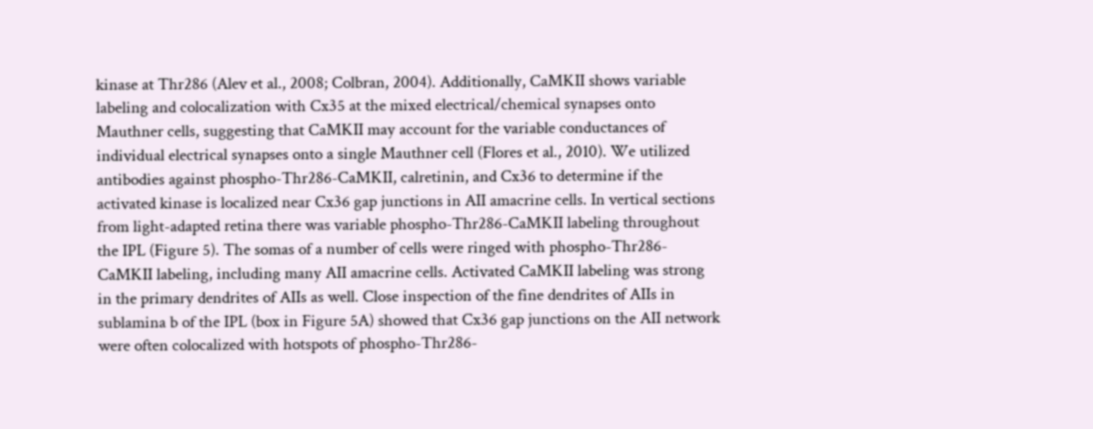kinase at Thr286 (Alev et al., 2008; Colbran, 2004). Additionally, CaMKII shows variable labeling and colocalization with Cx35 at the mixed electrical/chemical synapses onto Mauthner cells, suggesting that CaMKII may account for the variable conductances of individual electrical synapses onto a single Mauthner cell (Flores et al., 2010). We utilized antibodies against phospho-Thr286-CaMKII, calretinin, and Cx36 to determine if the activated kinase is localized near Cx36 gap junctions in AII amacrine cells. In vertical sections from light-adapted retina there was variable phospho-Thr286-CaMKII labeling throughout the IPL (Figure 5). The somas of a number of cells were ringed with phospho-Thr286-CaMKII labeling, including many AII amacrine cells. Activated CaMKII labeling was strong in the primary dendrites of AIIs as well. Close inspection of the fine dendrites of AIIs in sublamina b of the IPL (box in Figure 5A) showed that Cx36 gap junctions on the AII network were often colocalized with hotspots of phospho-Thr286-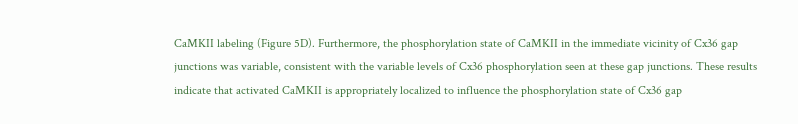CaMKII labeling (Figure 5D). Furthermore, the phosphorylation state of CaMKII in the immediate vicinity of Cx36 gap junctions was variable, consistent with the variable levels of Cx36 phosphorylation seen at these gap junctions. These results indicate that activated CaMKII is appropriately localized to influence the phosphorylation state of Cx36 gap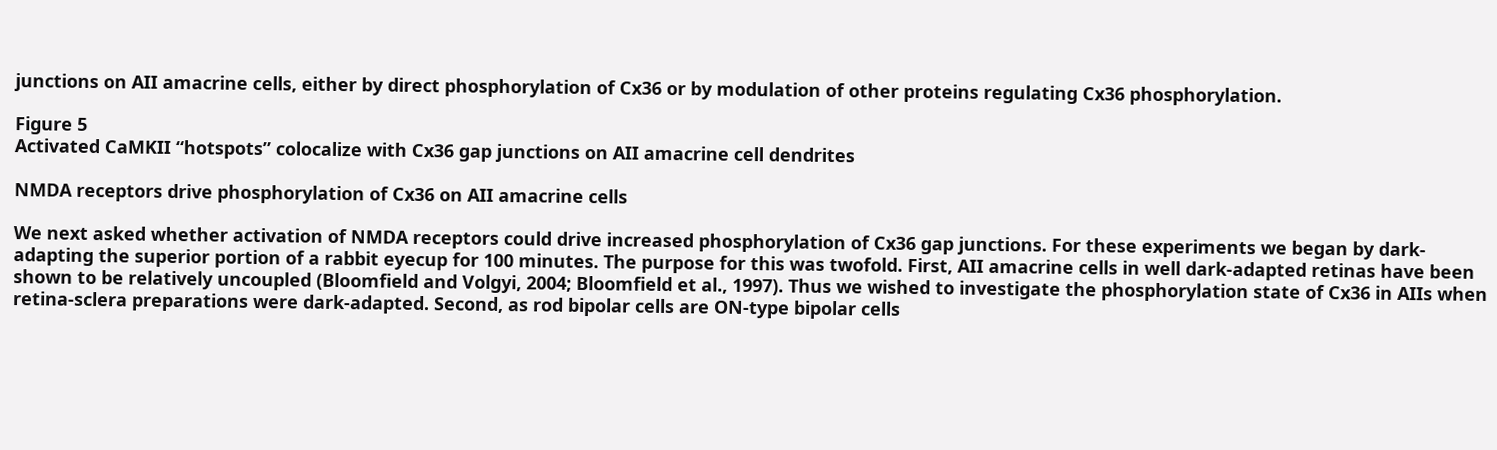junctions on AII amacrine cells, either by direct phosphorylation of Cx36 or by modulation of other proteins regulating Cx36 phosphorylation.

Figure 5
Activated CaMKII “hotspots” colocalize with Cx36 gap junctions on AII amacrine cell dendrites

NMDA receptors drive phosphorylation of Cx36 on AII amacrine cells

We next asked whether activation of NMDA receptors could drive increased phosphorylation of Cx36 gap junctions. For these experiments we began by dark-adapting the superior portion of a rabbit eyecup for 100 minutes. The purpose for this was twofold. First, AII amacrine cells in well dark-adapted retinas have been shown to be relatively uncoupled (Bloomfield and Volgyi, 2004; Bloomfield et al., 1997). Thus we wished to investigate the phosphorylation state of Cx36 in AIIs when retina-sclera preparations were dark-adapted. Second, as rod bipolar cells are ON-type bipolar cells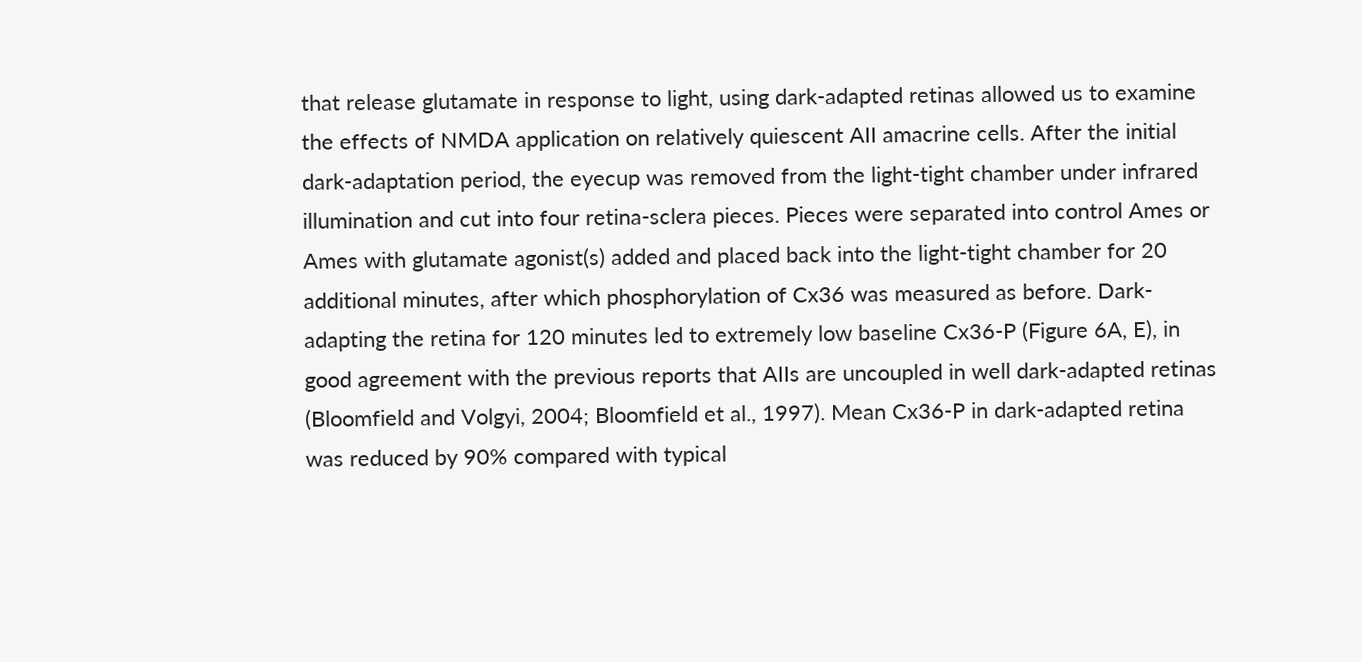that release glutamate in response to light, using dark-adapted retinas allowed us to examine the effects of NMDA application on relatively quiescent AII amacrine cells. After the initial dark-adaptation period, the eyecup was removed from the light-tight chamber under infrared illumination and cut into four retina-sclera pieces. Pieces were separated into control Ames or Ames with glutamate agonist(s) added and placed back into the light-tight chamber for 20 additional minutes, after which phosphorylation of Cx36 was measured as before. Dark-adapting the retina for 120 minutes led to extremely low baseline Cx36-P (Figure 6A, E), in good agreement with the previous reports that AIIs are uncoupled in well dark-adapted retinas (Bloomfield and Volgyi, 2004; Bloomfield et al., 1997). Mean Cx36-P in dark-adapted retina was reduced by 90% compared with typical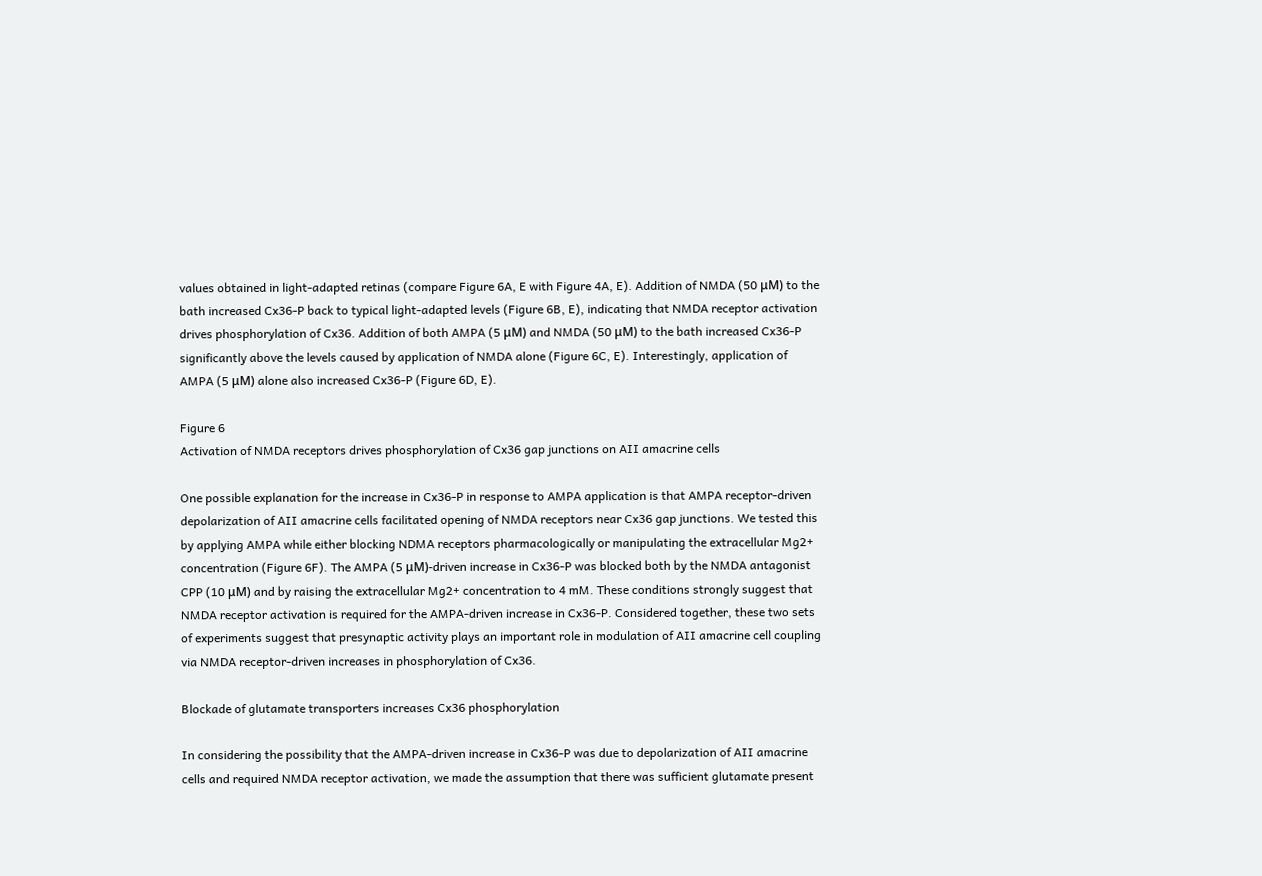values obtained in light-adapted retinas (compare Figure 6A, E with Figure 4A, E). Addition of NMDA (50 μM) to the bath increased Cx36-P back to typical light-adapted levels (Figure 6B, E), indicating that NMDA receptor activation drives phosphorylation of Cx36. Addition of both AMPA (5 μM) and NMDA (50 μM) to the bath increased Cx36-P significantly above the levels caused by application of NMDA alone (Figure 6C, E). Interestingly, application of AMPA (5 μM) alone also increased Cx36-P (Figure 6D, E).

Figure 6
Activation of NMDA receptors drives phosphorylation of Cx36 gap junctions on AII amacrine cells

One possible explanation for the increase in Cx36-P in response to AMPA application is that AMPA receptor-driven depolarization of AII amacrine cells facilitated opening of NMDA receptors near Cx36 gap junctions. We tested this by applying AMPA while either blocking NDMA receptors pharmacologically or manipulating the extracellular Mg2+ concentration (Figure 6F). The AMPA (5 μM)-driven increase in Cx36-P was blocked both by the NMDA antagonist CPP (10 μM) and by raising the extracellular Mg2+ concentration to 4 mM. These conditions strongly suggest that NMDA receptor activation is required for the AMPA-driven increase in Cx36-P. Considered together, these two sets of experiments suggest that presynaptic activity plays an important role in modulation of AII amacrine cell coupling via NMDA receptor-driven increases in phosphorylation of Cx36.

Blockade of glutamate transporters increases Cx36 phosphorylation

In considering the possibility that the AMPA-driven increase in Cx36-P was due to depolarization of AII amacrine cells and required NMDA receptor activation, we made the assumption that there was sufficient glutamate present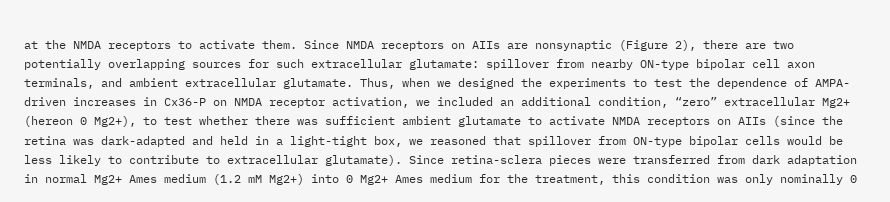at the NMDA receptors to activate them. Since NMDA receptors on AIIs are nonsynaptic (Figure 2), there are two potentially overlapping sources for such extracellular glutamate: spillover from nearby ON-type bipolar cell axon terminals, and ambient extracellular glutamate. Thus, when we designed the experiments to test the dependence of AMPA-driven increases in Cx36-P on NMDA receptor activation, we included an additional condition, “zero” extracellular Mg2+ (hereon 0 Mg2+), to test whether there was sufficient ambient glutamate to activate NMDA receptors on AIIs (since the retina was dark-adapted and held in a light-tight box, we reasoned that spillover from ON-type bipolar cells would be less likely to contribute to extracellular glutamate). Since retina-sclera pieces were transferred from dark adaptation in normal Mg2+ Ames medium (1.2 mM Mg2+) into 0 Mg2+ Ames medium for the treatment, this condition was only nominally 0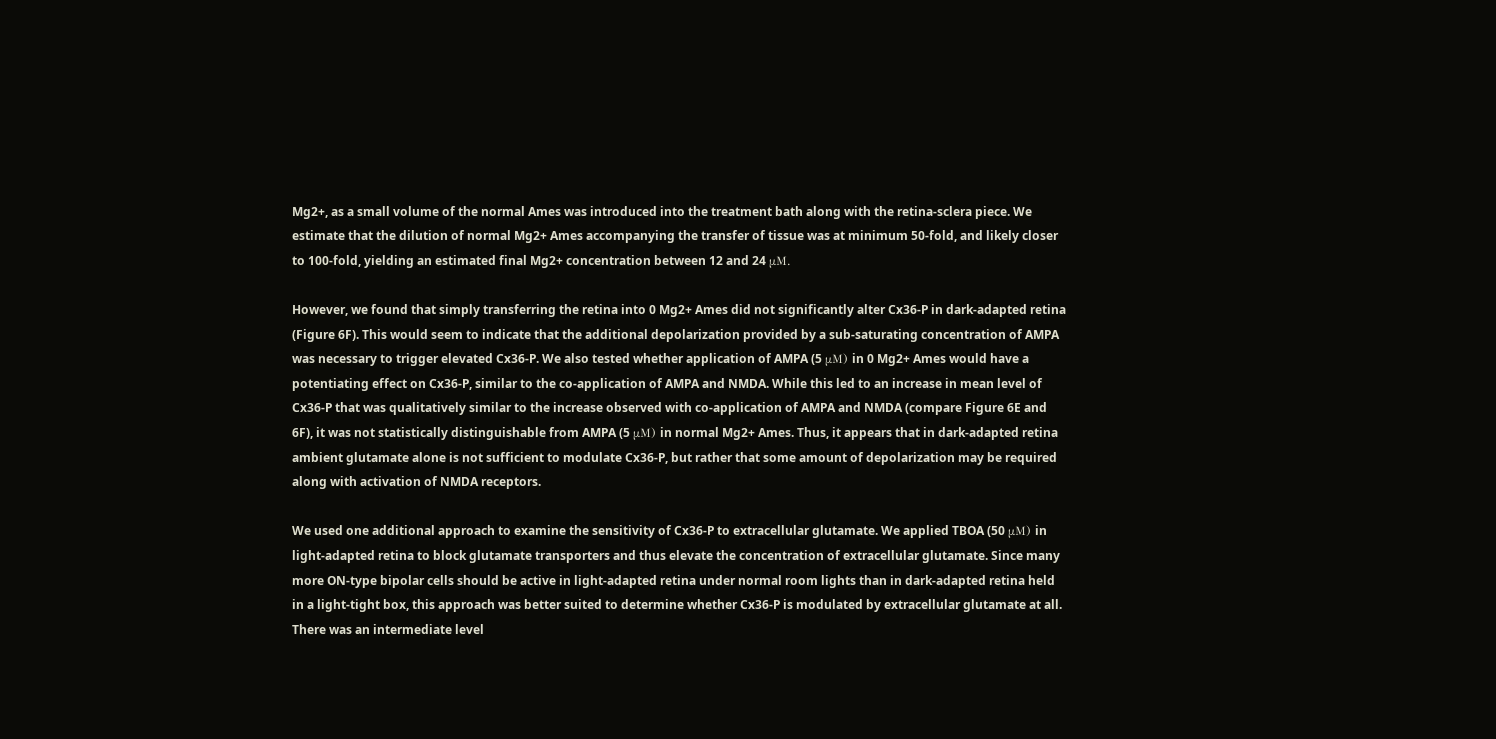Mg2+, as a small volume of the normal Ames was introduced into the treatment bath along with the retina-sclera piece. We estimate that the dilution of normal Mg2+ Ames accompanying the transfer of tissue was at minimum 50-fold, and likely closer to 100-fold, yielding an estimated final Mg2+ concentration between 12 and 24 μM.

However, we found that simply transferring the retina into 0 Mg2+ Ames did not significantly alter Cx36-P in dark-adapted retina (Figure 6F). This would seem to indicate that the additional depolarization provided by a sub-saturating concentration of AMPA was necessary to trigger elevated Cx36-P. We also tested whether application of AMPA (5 μM) in 0 Mg2+ Ames would have a potentiating effect on Cx36-P, similar to the co-application of AMPA and NMDA. While this led to an increase in mean level of Cx36-P that was qualitatively similar to the increase observed with co-application of AMPA and NMDA (compare Figure 6E and 6F), it was not statistically distinguishable from AMPA (5 μM) in normal Mg2+ Ames. Thus, it appears that in dark-adapted retina ambient glutamate alone is not sufficient to modulate Cx36-P, but rather that some amount of depolarization may be required along with activation of NMDA receptors.

We used one additional approach to examine the sensitivity of Cx36-P to extracellular glutamate. We applied TBOA (50 μM) in light-adapted retina to block glutamate transporters and thus elevate the concentration of extracellular glutamate. Since many more ON-type bipolar cells should be active in light-adapted retina under normal room lights than in dark-adapted retina held in a light-tight box, this approach was better suited to determine whether Cx36-P is modulated by extracellular glutamate at all. There was an intermediate level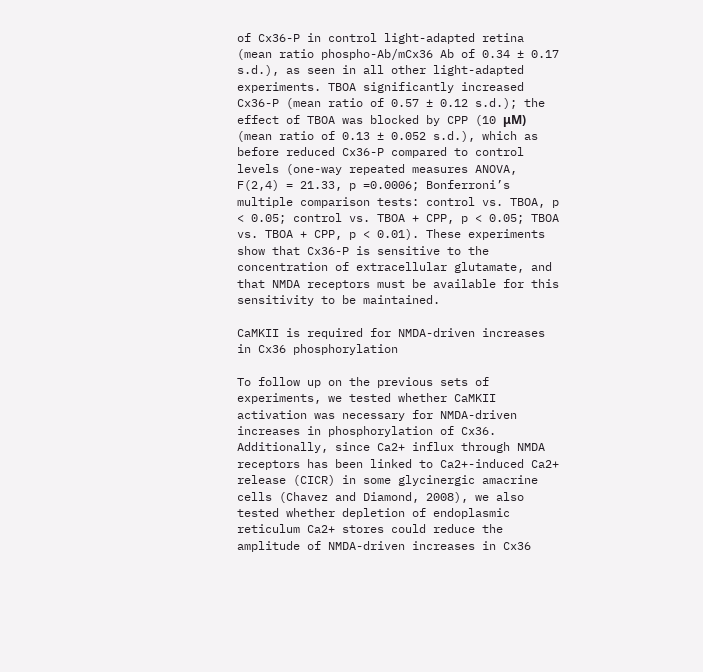of Cx36-P in control light-adapted retina (mean ratio phospho-Ab/mCx36 Ab of 0.34 ± 0.17 s.d.), as seen in all other light-adapted experiments. TBOA significantly increased Cx36-P (mean ratio of 0.57 ± 0.12 s.d.); the effect of TBOA was blocked by CPP (10 μM) (mean ratio of 0.13 ± 0.052 s.d.), which as before reduced Cx36-P compared to control levels (one-way repeated measures ANOVA, F(2,4) = 21.33, p =0.0006; Bonferroni’s multiple comparison tests: control vs. TBOA, p < 0.05; control vs. TBOA + CPP, p < 0.05; TBOA vs. TBOA + CPP, p < 0.01). These experiments show that Cx36-P is sensitive to the concentration of extracellular glutamate, and that NMDA receptors must be available for this sensitivity to be maintained.

CaMKII is required for NMDA-driven increases in Cx36 phosphorylation

To follow up on the previous sets of experiments, we tested whether CaMKII activation was necessary for NMDA-driven increases in phosphorylation of Cx36. Additionally, since Ca2+ influx through NMDA receptors has been linked to Ca2+-induced Ca2+ release (CICR) in some glycinergic amacrine cells (Chavez and Diamond, 2008), we also tested whether depletion of endoplasmic reticulum Ca2+ stores could reduce the amplitude of NMDA-driven increases in Cx36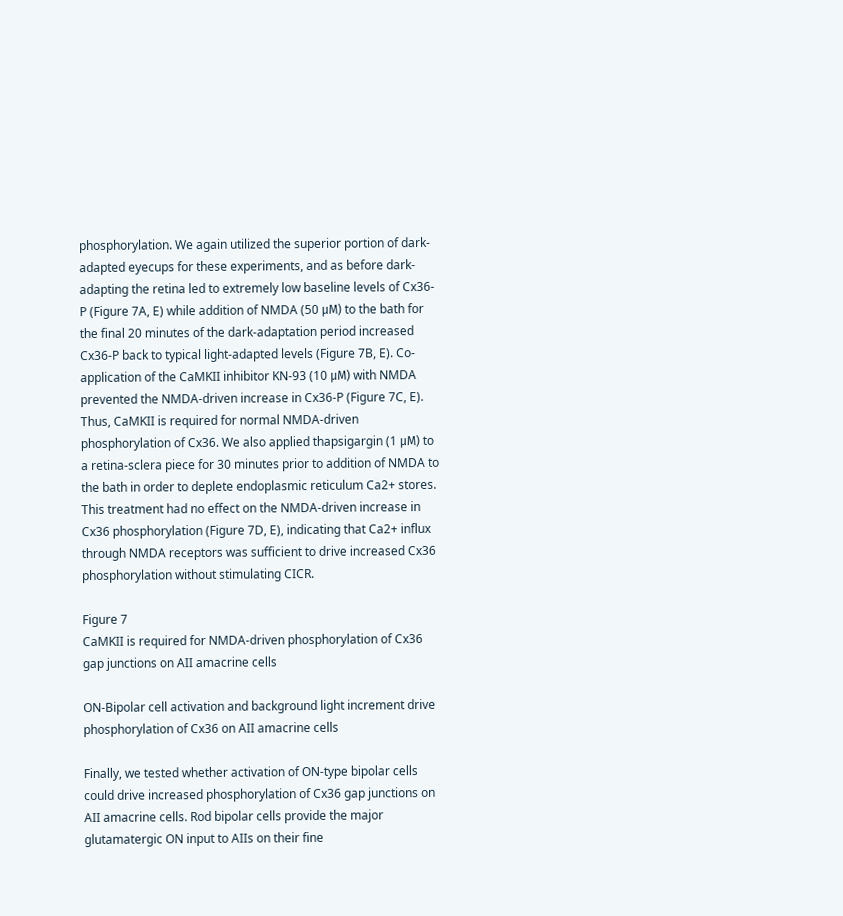phosphorylation. We again utilized the superior portion of dark-adapted eyecups for these experiments, and as before dark-adapting the retina led to extremely low baseline levels of Cx36-P (Figure 7A, E) while addition of NMDA (50 μM) to the bath for the final 20 minutes of the dark-adaptation period increased Cx36-P back to typical light-adapted levels (Figure 7B, E). Co-application of the CaMKII inhibitor KN-93 (10 μM) with NMDA prevented the NMDA-driven increase in Cx36-P (Figure 7C, E). Thus, CaMKII is required for normal NMDA-driven phosphorylation of Cx36. We also applied thapsigargin (1 μM) to a retina-sclera piece for 30 minutes prior to addition of NMDA to the bath in order to deplete endoplasmic reticulum Ca2+ stores. This treatment had no effect on the NMDA-driven increase in Cx36 phosphorylation (Figure 7D, E), indicating that Ca2+ influx through NMDA receptors was sufficient to drive increased Cx36 phosphorylation without stimulating CICR.

Figure 7
CaMKII is required for NMDA-driven phosphorylation of Cx36 gap junctions on AII amacrine cells

ON-Bipolar cell activation and background light increment drive phosphorylation of Cx36 on AII amacrine cells

Finally, we tested whether activation of ON-type bipolar cells could drive increased phosphorylation of Cx36 gap junctions on AII amacrine cells. Rod bipolar cells provide the major glutamatergic ON input to AIIs on their fine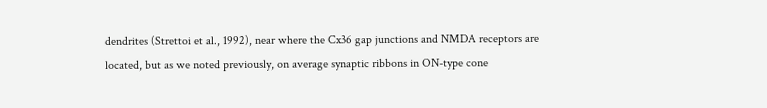dendrites (Strettoi et al., 1992), near where the Cx36 gap junctions and NMDA receptors are located, but as we noted previously, on average synaptic ribbons in ON-type cone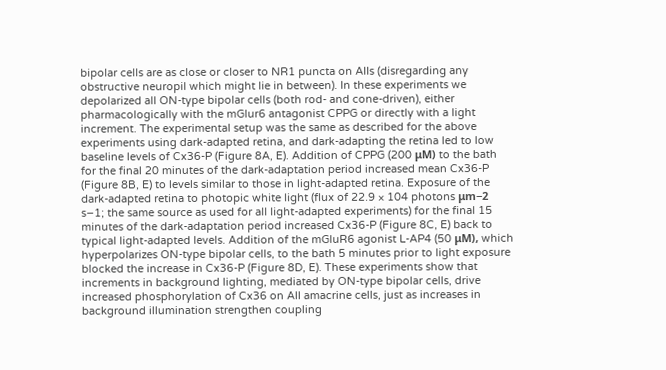bipolar cells are as close or closer to NR1 puncta on AIIs (disregarding any obstructive neuropil which might lie in between). In these experiments we depolarized all ON-type bipolar cells (both rod- and cone-driven), either pharmacologically with the mGlur6 antagonist CPPG or directly with a light increment. The experimental setup was the same as described for the above experiments using dark-adapted retina, and dark-adapting the retina led to low baseline levels of Cx36-P (Figure 8A, E). Addition of CPPG (200 μM) to the bath for the final 20 minutes of the dark-adaptation period increased mean Cx36-P (Figure 8B, E) to levels similar to those in light-adapted retina. Exposure of the dark-adapted retina to photopic white light (flux of 22.9 × 104 photons μm−2 s−1; the same source as used for all light-adapted experiments) for the final 15 minutes of the dark-adaptation period increased Cx36-P (Figure 8C, E) back to typical light-adapted levels. Addition of the mGluR6 agonist L-AP4 (50 μM), which hyperpolarizes ON-type bipolar cells, to the bath 5 minutes prior to light exposure blocked the increase in Cx36-P (Figure 8D, E). These experiments show that increments in background lighting, mediated by ON-type bipolar cells, drive increased phosphorylation of Cx36 on AII amacrine cells, just as increases in background illumination strengthen coupling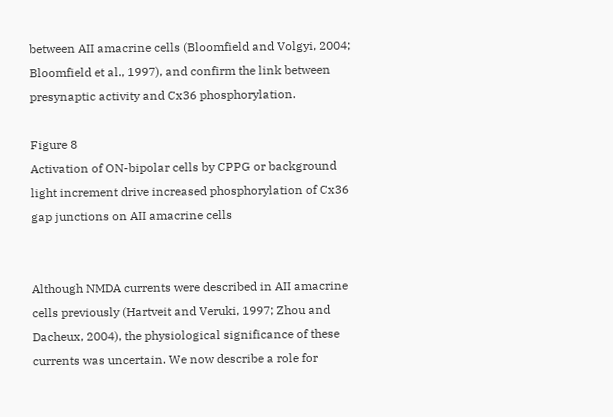between AII amacrine cells (Bloomfield and Volgyi, 2004; Bloomfield et al., 1997), and confirm the link between presynaptic activity and Cx36 phosphorylation.

Figure 8
Activation of ON-bipolar cells by CPPG or background light increment drive increased phosphorylation of Cx36 gap junctions on AII amacrine cells


Although NMDA currents were described in AII amacrine cells previously (Hartveit and Veruki, 1997; Zhou and Dacheux, 2004), the physiological significance of these currents was uncertain. We now describe a role for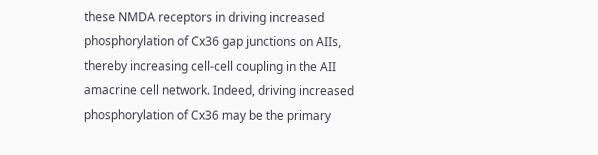these NMDA receptors in driving increased phosphorylation of Cx36 gap junctions on AIIs, thereby increasing cell-cell coupling in the AII amacrine cell network. Indeed, driving increased phosphorylation of Cx36 may be the primary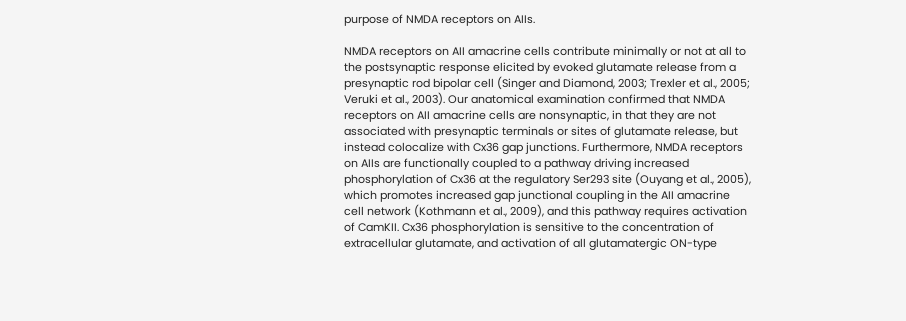purpose of NMDA receptors on AIIs.

NMDA receptors on AII amacrine cells contribute minimally or not at all to the postsynaptic response elicited by evoked glutamate release from a presynaptic rod bipolar cell (Singer and Diamond, 2003; Trexler et al., 2005; Veruki et al., 2003). Our anatomical examination confirmed that NMDA receptors on AII amacrine cells are nonsynaptic, in that they are not associated with presynaptic terminals or sites of glutamate release, but instead colocalize with Cx36 gap junctions. Furthermore, NMDA receptors on AIIs are functionally coupled to a pathway driving increased phosphorylation of Cx36 at the regulatory Ser293 site (Ouyang et al., 2005), which promotes increased gap junctional coupling in the AII amacrine cell network (Kothmann et al., 2009), and this pathway requires activation of CamKII. Cx36 phosphorylation is sensitive to the concentration of extracellular glutamate, and activation of all glutamatergic ON-type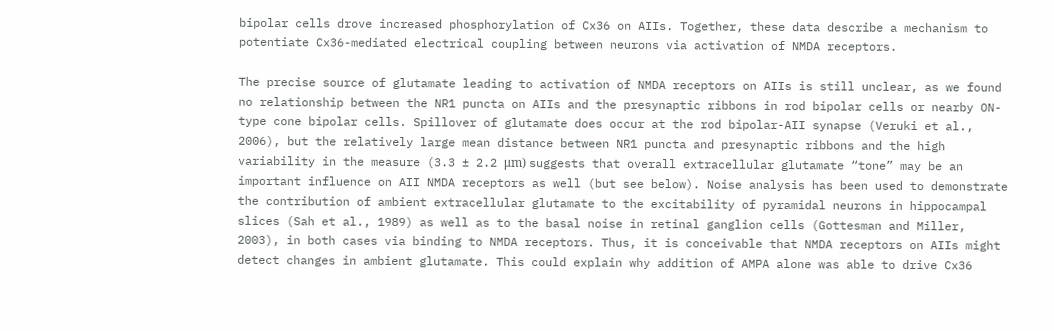bipolar cells drove increased phosphorylation of Cx36 on AIIs. Together, these data describe a mechanism to potentiate Cx36-mediated electrical coupling between neurons via activation of NMDA receptors.

The precise source of glutamate leading to activation of NMDA receptors on AIIs is still unclear, as we found no relationship between the NR1 puncta on AIIs and the presynaptic ribbons in rod bipolar cells or nearby ON-type cone bipolar cells. Spillover of glutamate does occur at the rod bipolar-AII synapse (Veruki et al., 2006), but the relatively large mean distance between NR1 puncta and presynaptic ribbons and the high variability in the measure (3.3 ± 2.2 μm) suggests that overall extracellular glutamate “tone” may be an important influence on AII NMDA receptors as well (but see below). Noise analysis has been used to demonstrate the contribution of ambient extracellular glutamate to the excitability of pyramidal neurons in hippocampal slices (Sah et al., 1989) as well as to the basal noise in retinal ganglion cells (Gottesman and Miller, 2003), in both cases via binding to NMDA receptors. Thus, it is conceivable that NMDA receptors on AIIs might detect changes in ambient glutamate. This could explain why addition of AMPA alone was able to drive Cx36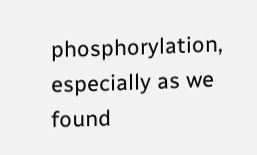phosphorylation, especially as we found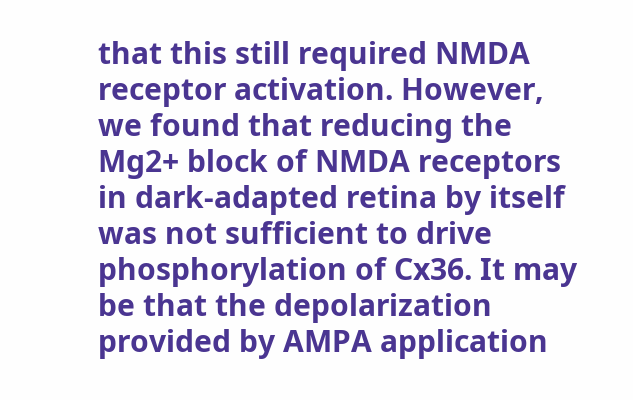that this still required NMDA receptor activation. However, we found that reducing the Mg2+ block of NMDA receptors in dark-adapted retina by itself was not sufficient to drive phosphorylation of Cx36. It may be that the depolarization provided by AMPA application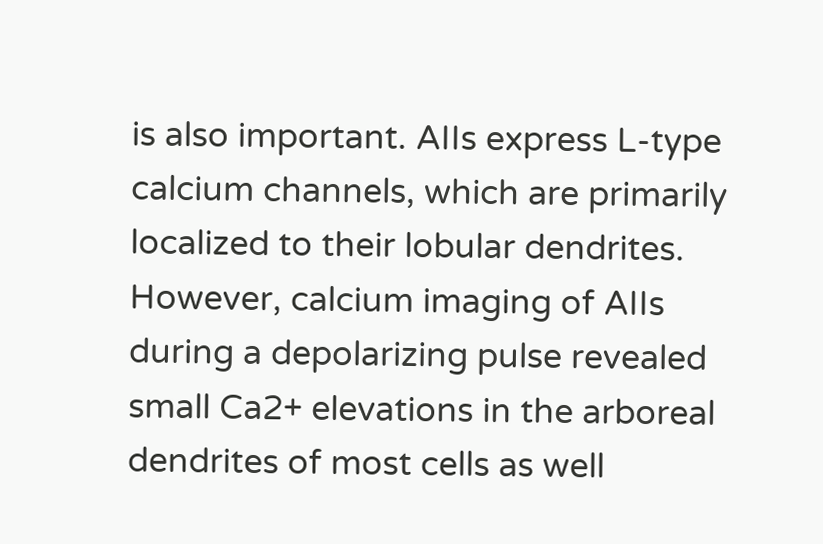is also important. AIIs express L-type calcium channels, which are primarily localized to their lobular dendrites. However, calcium imaging of AIIs during a depolarizing pulse revealed small Ca2+ elevations in the arboreal dendrites of most cells as well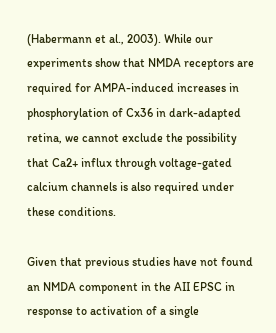(Habermann et al., 2003). While our experiments show that NMDA receptors are required for AMPA-induced increases in phosphorylation of Cx36 in dark-adapted retina, we cannot exclude the possibility that Ca2+ influx through voltage-gated calcium channels is also required under these conditions.

Given that previous studies have not found an NMDA component in the AII EPSC in response to activation of a single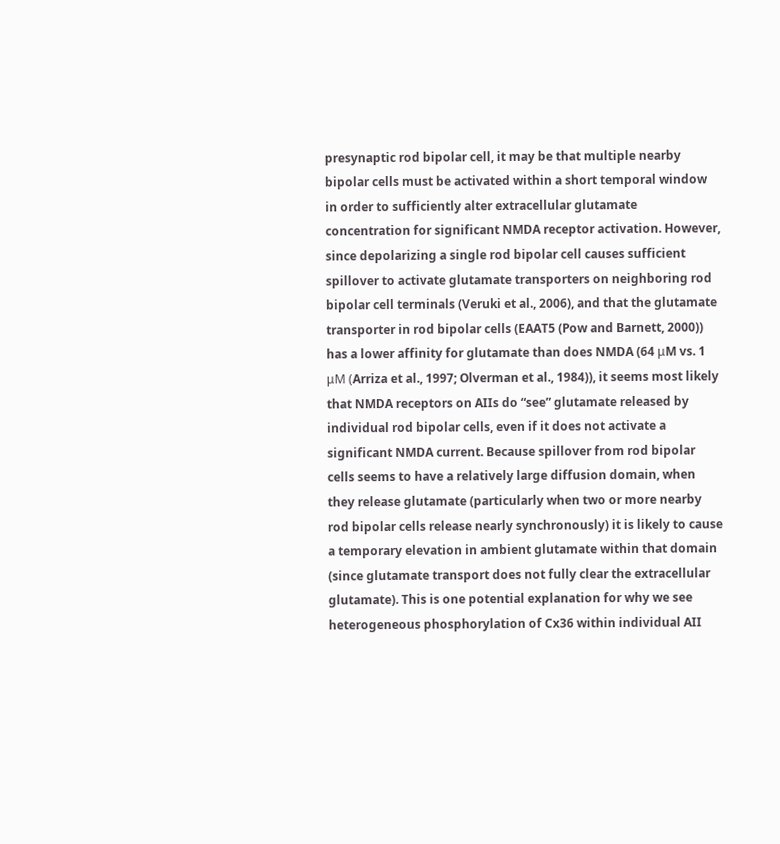presynaptic rod bipolar cell, it may be that multiple nearby bipolar cells must be activated within a short temporal window in order to sufficiently alter extracellular glutamate concentration for significant NMDA receptor activation. However, since depolarizing a single rod bipolar cell causes sufficient spillover to activate glutamate transporters on neighboring rod bipolar cell terminals (Veruki et al., 2006), and that the glutamate transporter in rod bipolar cells (EAAT5 (Pow and Barnett, 2000)) has a lower affinity for glutamate than does NMDA (64 μM vs. 1 μM (Arriza et al., 1997; Olverman et al., 1984)), it seems most likely that NMDA receptors on AIIs do “see” glutamate released by individual rod bipolar cells, even if it does not activate a significant NMDA current. Because spillover from rod bipolar cells seems to have a relatively large diffusion domain, when they release glutamate (particularly when two or more nearby rod bipolar cells release nearly synchronously) it is likely to cause a temporary elevation in ambient glutamate within that domain (since glutamate transport does not fully clear the extracellular glutamate). This is one potential explanation for why we see heterogeneous phosphorylation of Cx36 within individual AII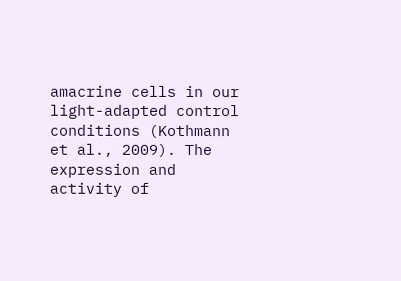amacrine cells in our light-adapted control conditions (Kothmann et al., 2009). The expression and activity of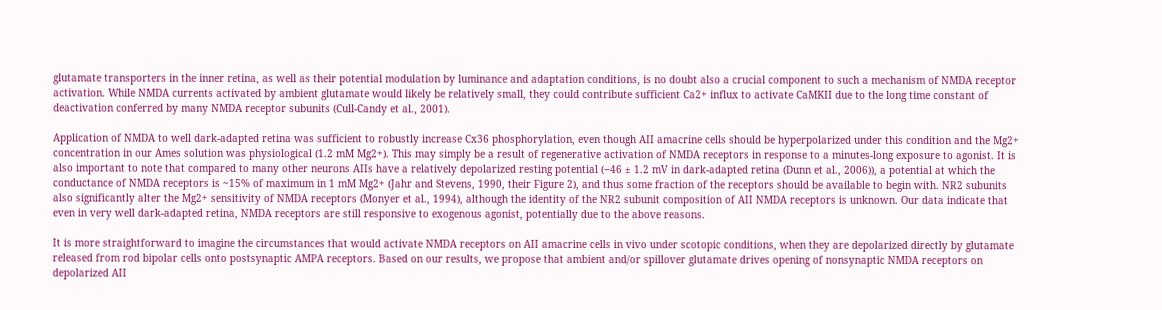glutamate transporters in the inner retina, as well as their potential modulation by luminance and adaptation conditions, is no doubt also a crucial component to such a mechanism of NMDA receptor activation. While NMDA currents activated by ambient glutamate would likely be relatively small, they could contribute sufficient Ca2+ influx to activate CaMKII due to the long time constant of deactivation conferred by many NMDA receptor subunits (Cull-Candy et al., 2001).

Application of NMDA to well dark-adapted retina was sufficient to robustly increase Cx36 phosphorylation, even though AII amacrine cells should be hyperpolarized under this condition and the Mg2+ concentration in our Ames solution was physiological (1.2 mM Mg2+). This may simply be a result of regenerative activation of NMDA receptors in response to a minutes-long exposure to agonist. It is also important to note that compared to many other neurons AIIs have a relatively depolarized resting potential (−46 ± 1.2 mV in dark-adapted retina (Dunn et al., 2006)), a potential at which the conductance of NMDA receptors is ~15% of maximum in 1 mM Mg2+ (Jahr and Stevens, 1990, their Figure 2), and thus some fraction of the receptors should be available to begin with. NR2 subunits also significantly alter the Mg2+ sensitivity of NMDA receptors (Monyer et al., 1994), although the identity of the NR2 subunit composition of AII NMDA receptors is unknown. Our data indicate that even in very well dark-adapted retina, NMDA receptors are still responsive to exogenous agonist, potentially due to the above reasons.

It is more straightforward to imagine the circumstances that would activate NMDA receptors on AII amacrine cells in vivo under scotopic conditions, when they are depolarized directly by glutamate released from rod bipolar cells onto postsynaptic AMPA receptors. Based on our results, we propose that ambient and/or spillover glutamate drives opening of nonsynaptic NMDA receptors on depolarized AII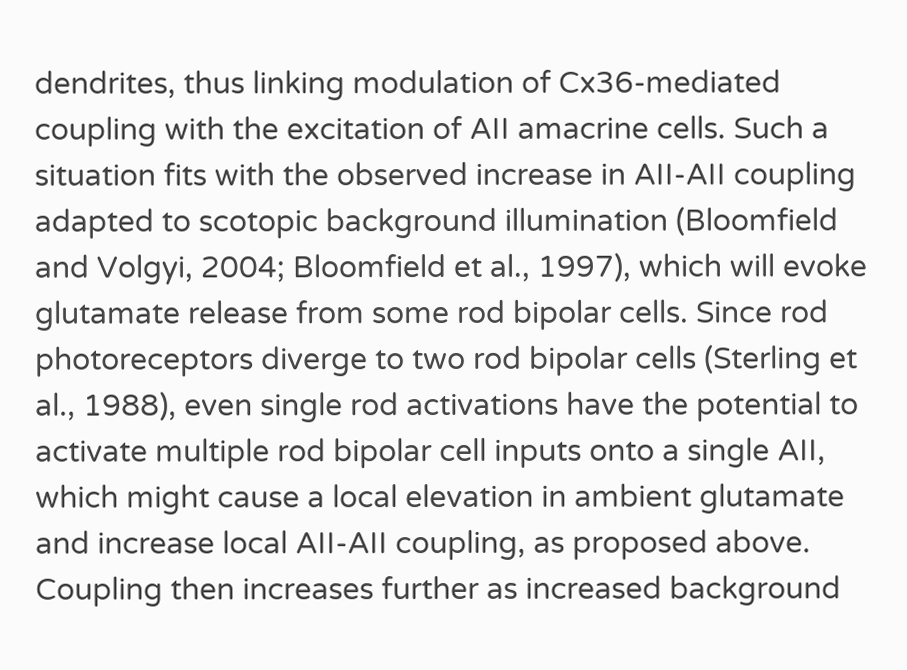dendrites, thus linking modulation of Cx36-mediated coupling with the excitation of AII amacrine cells. Such a situation fits with the observed increase in AII-AII coupling adapted to scotopic background illumination (Bloomfield and Volgyi, 2004; Bloomfield et al., 1997), which will evoke glutamate release from some rod bipolar cells. Since rod photoreceptors diverge to two rod bipolar cells (Sterling et al., 1988), even single rod activations have the potential to activate multiple rod bipolar cell inputs onto a single AII, which might cause a local elevation in ambient glutamate and increase local AII-AII coupling, as proposed above. Coupling then increases further as increased background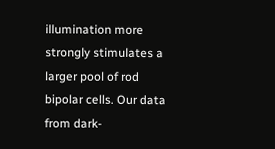illumination more strongly stimulates a larger pool of rod bipolar cells. Our data from dark-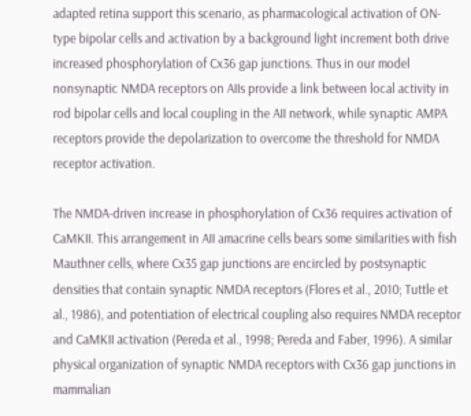adapted retina support this scenario, as pharmacological activation of ON-type bipolar cells and activation by a background light increment both drive increased phosphorylation of Cx36 gap junctions. Thus in our model nonsynaptic NMDA receptors on AIIs provide a link between local activity in rod bipolar cells and local coupling in the AII network, while synaptic AMPA receptors provide the depolarization to overcome the threshold for NMDA receptor activation.

The NMDA-driven increase in phosphorylation of Cx36 requires activation of CaMKII. This arrangement in AII amacrine cells bears some similarities with fish Mauthner cells, where Cx35 gap junctions are encircled by postsynaptic densities that contain synaptic NMDA receptors (Flores et al., 2010; Tuttle et al., 1986), and potentiation of electrical coupling also requires NMDA receptor and CaMKII activation (Pereda et al., 1998; Pereda and Faber, 1996). A similar physical organization of synaptic NMDA receptors with Cx36 gap junctions in mammalian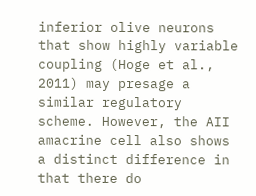inferior olive neurons that show highly variable coupling (Hoge et al., 2011) may presage a similar regulatory scheme. However, the AII amacrine cell also shows a distinct difference in that there do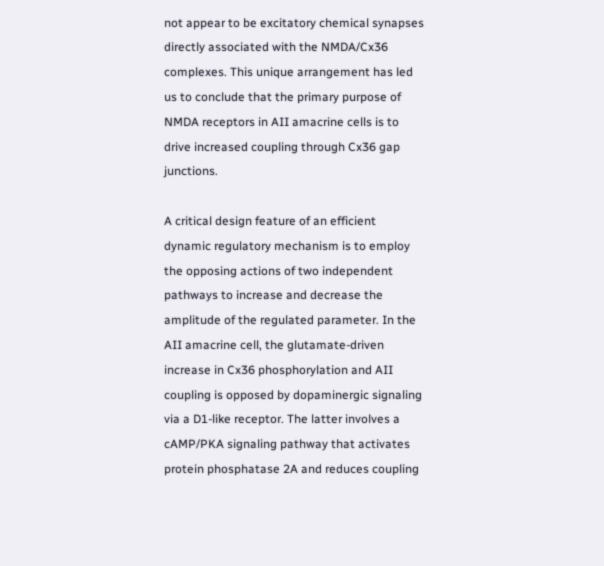not appear to be excitatory chemical synapses directly associated with the NMDA/Cx36 complexes. This unique arrangement has led us to conclude that the primary purpose of NMDA receptors in AII amacrine cells is to drive increased coupling through Cx36 gap junctions.

A critical design feature of an efficient dynamic regulatory mechanism is to employ the opposing actions of two independent pathways to increase and decrease the amplitude of the regulated parameter. In the AII amacrine cell, the glutamate-driven increase in Cx36 phosphorylation and AII coupling is opposed by dopaminergic signaling via a D1-like receptor. The latter involves a cAMP/PKA signaling pathway that activates protein phosphatase 2A and reduces coupling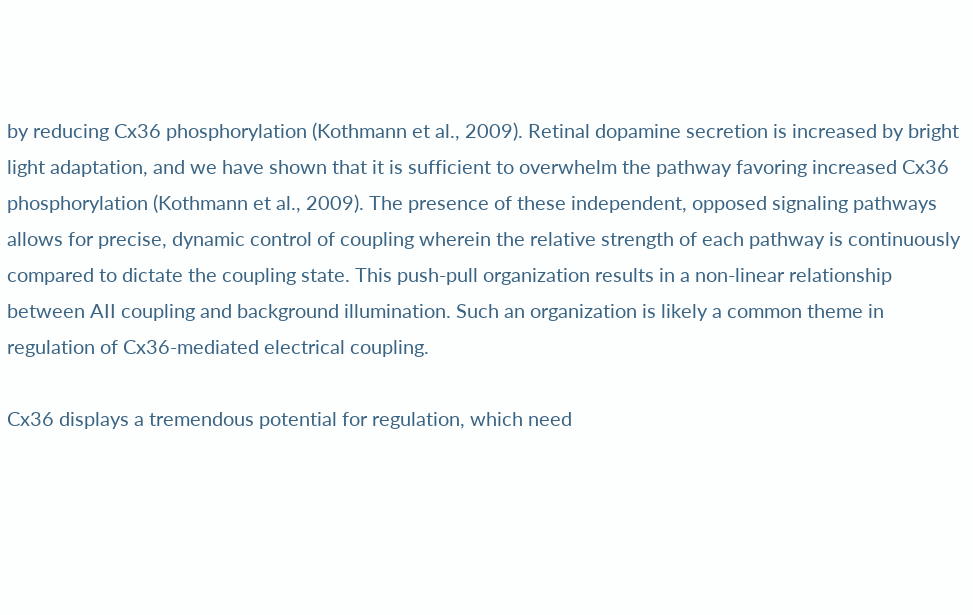by reducing Cx36 phosphorylation (Kothmann et al., 2009). Retinal dopamine secretion is increased by bright light adaptation, and we have shown that it is sufficient to overwhelm the pathway favoring increased Cx36 phosphorylation (Kothmann et al., 2009). The presence of these independent, opposed signaling pathways allows for precise, dynamic control of coupling wherein the relative strength of each pathway is continuously compared to dictate the coupling state. This push-pull organization results in a non-linear relationship between AII coupling and background illumination. Such an organization is likely a common theme in regulation of Cx36-mediated electrical coupling.

Cx36 displays a tremendous potential for regulation, which need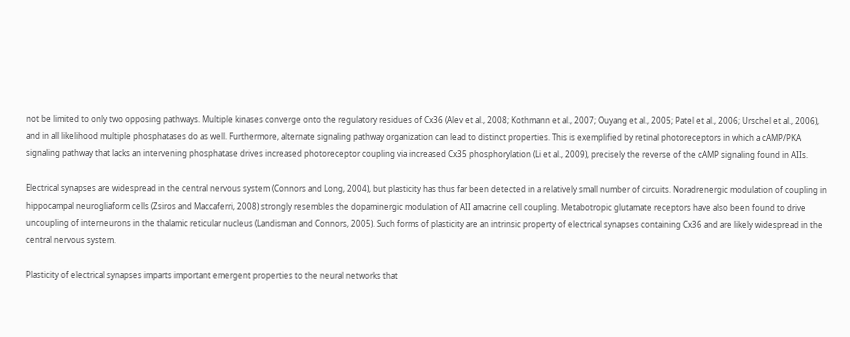not be limited to only two opposing pathways. Multiple kinases converge onto the regulatory residues of Cx36 (Alev et al., 2008; Kothmann et al., 2007; Ouyang et al., 2005; Patel et al., 2006; Urschel et al., 2006), and in all likelihood multiple phosphatases do as well. Furthermore, alternate signaling pathway organization can lead to distinct properties. This is exemplified by retinal photoreceptors in which a cAMP/PKA signaling pathway that lacks an intervening phosphatase drives increased photoreceptor coupling via increased Cx35 phosphorylation (Li et al., 2009), precisely the reverse of the cAMP signaling found in AIIs.

Electrical synapses are widespread in the central nervous system (Connors and Long, 2004), but plasticity has thus far been detected in a relatively small number of circuits. Noradrenergic modulation of coupling in hippocampal neurogliaform cells (Zsiros and Maccaferri, 2008) strongly resembles the dopaminergic modulation of AII amacrine cell coupling. Metabotropic glutamate receptors have also been found to drive uncoupling of interneurons in the thalamic reticular nucleus (Landisman and Connors, 2005). Such forms of plasticity are an intrinsic property of electrical synapses containing Cx36 and are likely widespread in the central nervous system.

Plasticity of electrical synapses imparts important emergent properties to the neural networks that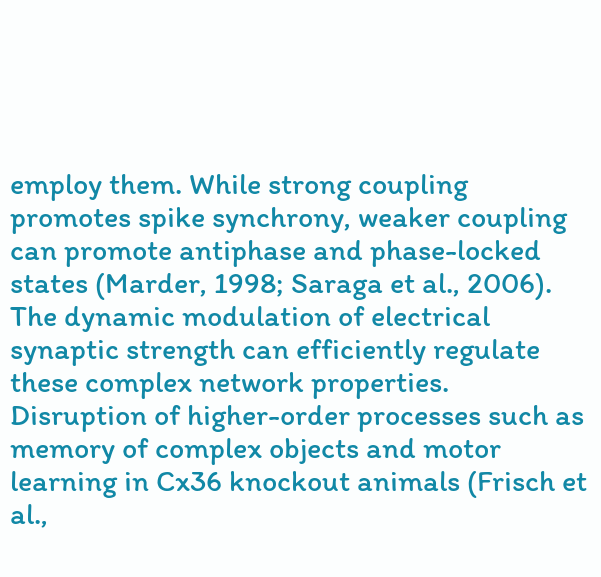employ them. While strong coupling promotes spike synchrony, weaker coupling can promote antiphase and phase-locked states (Marder, 1998; Saraga et al., 2006). The dynamic modulation of electrical synaptic strength can efficiently regulate these complex network properties. Disruption of higher-order processes such as memory of complex objects and motor learning in Cx36 knockout animals (Frisch et al.,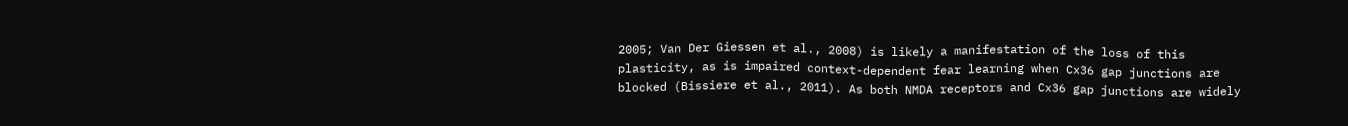2005; Van Der Giessen et al., 2008) is likely a manifestation of the loss of this plasticity, as is impaired context-dependent fear learning when Cx36 gap junctions are blocked (Bissiere et al., 2011). As both NMDA receptors and Cx36 gap junctions are widely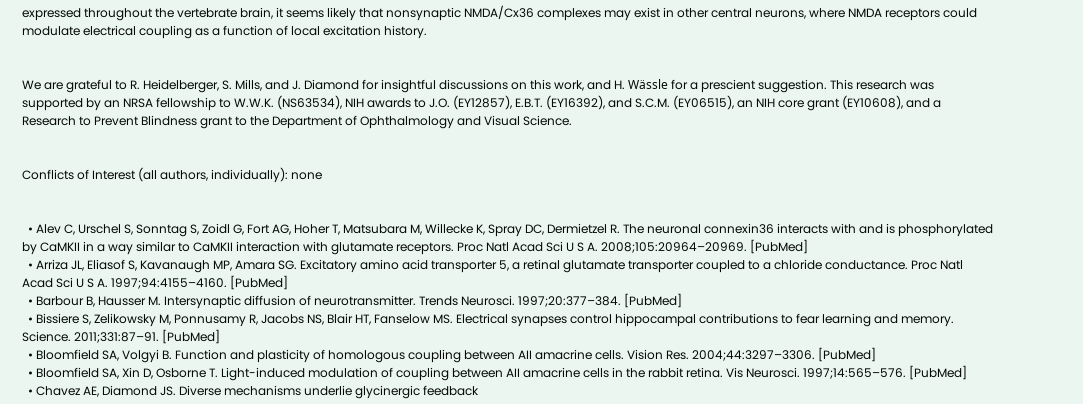expressed throughout the vertebrate brain, it seems likely that nonsynaptic NMDA/Cx36 complexes may exist in other central neurons, where NMDA receptors could modulate electrical coupling as a function of local excitation history.


We are grateful to R. Heidelberger, S. Mills, and J. Diamond for insightful discussions on this work, and H. Wässle for a prescient suggestion. This research was supported by an NRSA fellowship to W.W.K. (NS63534), NIH awards to J.O. (EY12857), E.B.T. (EY16392), and S.C.M. (EY06515), an NIH core grant (EY10608), and a Research to Prevent Blindness grant to the Department of Ophthalmology and Visual Science.


Conflicts of Interest (all authors, individually): none


  • Alev C, Urschel S, Sonntag S, Zoidl G, Fort AG, Hoher T, Matsubara M, Willecke K, Spray DC, Dermietzel R. The neuronal connexin36 interacts with and is phosphorylated by CaMKII in a way similar to CaMKII interaction with glutamate receptors. Proc Natl Acad Sci U S A. 2008;105:20964–20969. [PubMed]
  • Arriza JL, Eliasof S, Kavanaugh MP, Amara SG. Excitatory amino acid transporter 5, a retinal glutamate transporter coupled to a chloride conductance. Proc Natl Acad Sci U S A. 1997;94:4155–4160. [PubMed]
  • Barbour B, Hausser M. Intersynaptic diffusion of neurotransmitter. Trends Neurosci. 1997;20:377–384. [PubMed]
  • Bissiere S, Zelikowsky M, Ponnusamy R, Jacobs NS, Blair HT, Fanselow MS. Electrical synapses control hippocampal contributions to fear learning and memory. Science. 2011;331:87–91. [PubMed]
  • Bloomfield SA, Volgyi B. Function and plasticity of homologous coupling between AII amacrine cells. Vision Res. 2004;44:3297–3306. [PubMed]
  • Bloomfield SA, Xin D, Osborne T. Light-induced modulation of coupling between AII amacrine cells in the rabbit retina. Vis Neurosci. 1997;14:565–576. [PubMed]
  • Chavez AE, Diamond JS. Diverse mechanisms underlie glycinergic feedback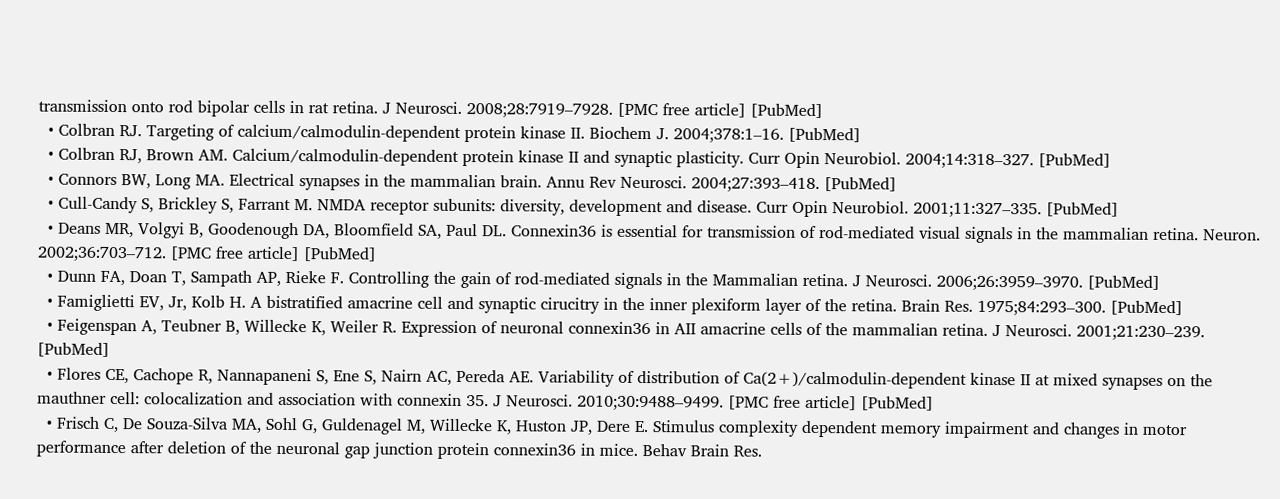transmission onto rod bipolar cells in rat retina. J Neurosci. 2008;28:7919–7928. [PMC free article] [PubMed]
  • Colbran RJ. Targeting of calcium/calmodulin-dependent protein kinase II. Biochem J. 2004;378:1–16. [PubMed]
  • Colbran RJ, Brown AM. Calcium/calmodulin-dependent protein kinase II and synaptic plasticity. Curr Opin Neurobiol. 2004;14:318–327. [PubMed]
  • Connors BW, Long MA. Electrical synapses in the mammalian brain. Annu Rev Neurosci. 2004;27:393–418. [PubMed]
  • Cull-Candy S, Brickley S, Farrant M. NMDA receptor subunits: diversity, development and disease. Curr Opin Neurobiol. 2001;11:327–335. [PubMed]
  • Deans MR, Volgyi B, Goodenough DA, Bloomfield SA, Paul DL. Connexin36 is essential for transmission of rod-mediated visual signals in the mammalian retina. Neuron. 2002;36:703–712. [PMC free article] [PubMed]
  • Dunn FA, Doan T, Sampath AP, Rieke F. Controlling the gain of rod-mediated signals in the Mammalian retina. J Neurosci. 2006;26:3959–3970. [PubMed]
  • Famiglietti EV, Jr, Kolb H. A bistratified amacrine cell and synaptic cirucitry in the inner plexiform layer of the retina. Brain Res. 1975;84:293–300. [PubMed]
  • Feigenspan A, Teubner B, Willecke K, Weiler R. Expression of neuronal connexin36 in AII amacrine cells of the mammalian retina. J Neurosci. 2001;21:230–239. [PubMed]
  • Flores CE, Cachope R, Nannapaneni S, Ene S, Nairn AC, Pereda AE. Variability of distribution of Ca(2+)/calmodulin-dependent kinase II at mixed synapses on the mauthner cell: colocalization and association with connexin 35. J Neurosci. 2010;30:9488–9499. [PMC free article] [PubMed]
  • Frisch C, De Souza-Silva MA, Sohl G, Guldenagel M, Willecke K, Huston JP, Dere E. Stimulus complexity dependent memory impairment and changes in motor performance after deletion of the neuronal gap junction protein connexin36 in mice. Behav Brain Res.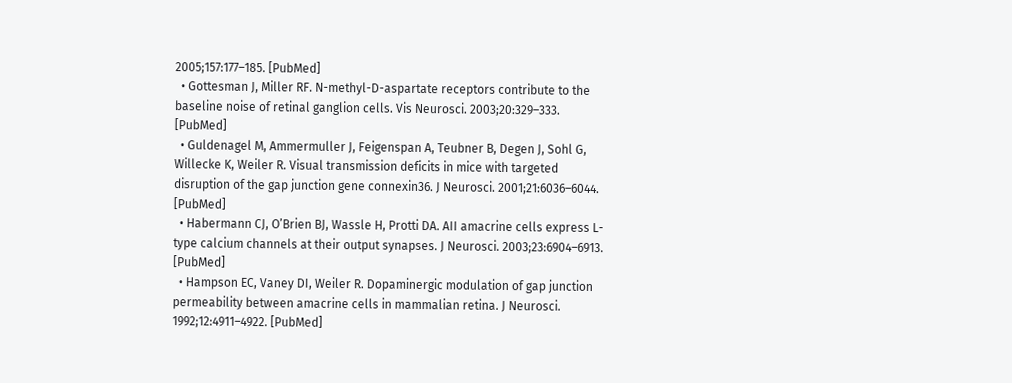2005;157:177–185. [PubMed]
  • Gottesman J, Miller RF. N-methyl-D-aspartate receptors contribute to the baseline noise of retinal ganglion cells. Vis Neurosci. 2003;20:329–333. [PubMed]
  • Guldenagel M, Ammermuller J, Feigenspan A, Teubner B, Degen J, Sohl G, Willecke K, Weiler R. Visual transmission deficits in mice with targeted disruption of the gap junction gene connexin36. J Neurosci. 2001;21:6036–6044. [PubMed]
  • Habermann CJ, O’Brien BJ, Wassle H, Protti DA. AII amacrine cells express L-type calcium channels at their output synapses. J Neurosci. 2003;23:6904–6913. [PubMed]
  • Hampson EC, Vaney DI, Weiler R. Dopaminergic modulation of gap junction permeability between amacrine cells in mammalian retina. J Neurosci. 1992;12:4911–4922. [PubMed]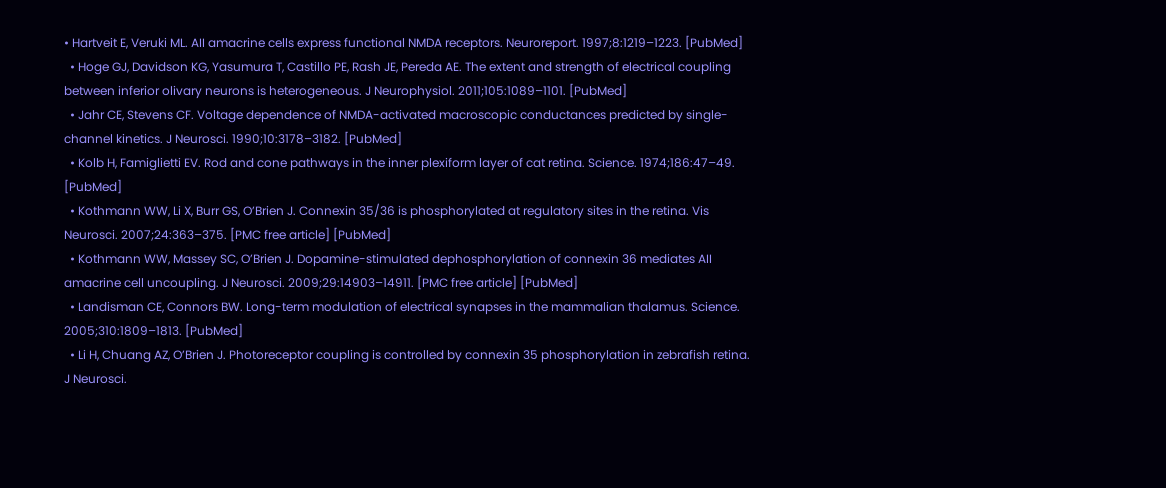• Hartveit E, Veruki ML. AII amacrine cells express functional NMDA receptors. Neuroreport. 1997;8:1219–1223. [PubMed]
  • Hoge GJ, Davidson KG, Yasumura T, Castillo PE, Rash JE, Pereda AE. The extent and strength of electrical coupling between inferior olivary neurons is heterogeneous. J Neurophysiol. 2011;105:1089–1101. [PubMed]
  • Jahr CE, Stevens CF. Voltage dependence of NMDA-activated macroscopic conductances predicted by single-channel kinetics. J Neurosci. 1990;10:3178–3182. [PubMed]
  • Kolb H, Famiglietti EV. Rod and cone pathways in the inner plexiform layer of cat retina. Science. 1974;186:47–49. [PubMed]
  • Kothmann WW, Li X, Burr GS, O’Brien J. Connexin 35/36 is phosphorylated at regulatory sites in the retina. Vis Neurosci. 2007;24:363–375. [PMC free article] [PubMed]
  • Kothmann WW, Massey SC, O’Brien J. Dopamine-stimulated dephosphorylation of connexin 36 mediates AII amacrine cell uncoupling. J Neurosci. 2009;29:14903–14911. [PMC free article] [PubMed]
  • Landisman CE, Connors BW. Long-term modulation of electrical synapses in the mammalian thalamus. Science. 2005;310:1809–1813. [PubMed]
  • Li H, Chuang AZ, O’Brien J. Photoreceptor coupling is controlled by connexin 35 phosphorylation in zebrafish retina. J Neurosci.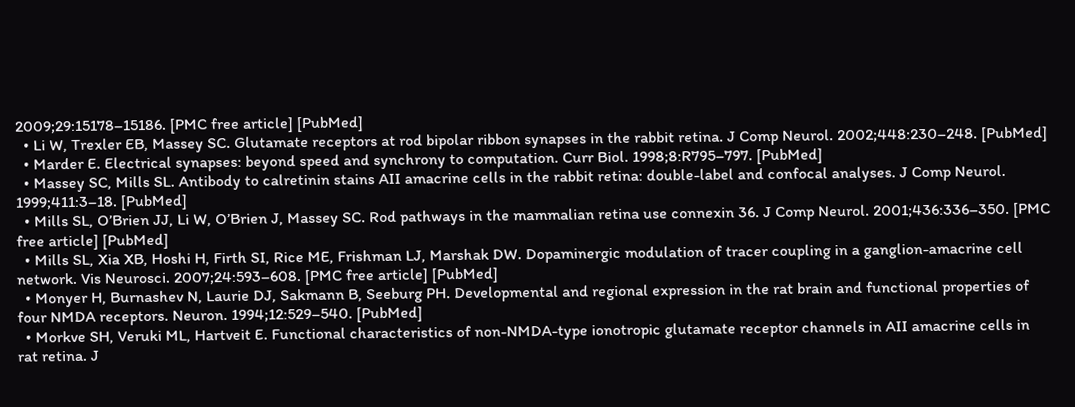2009;29:15178–15186. [PMC free article] [PubMed]
  • Li W, Trexler EB, Massey SC. Glutamate receptors at rod bipolar ribbon synapses in the rabbit retina. J Comp Neurol. 2002;448:230–248. [PubMed]
  • Marder E. Electrical synapses: beyond speed and synchrony to computation. Curr Biol. 1998;8:R795–797. [PubMed]
  • Massey SC, Mills SL. Antibody to calretinin stains AII amacrine cells in the rabbit retina: double-label and confocal analyses. J Comp Neurol. 1999;411:3–18. [PubMed]
  • Mills SL, O’Brien JJ, Li W, O’Brien J, Massey SC. Rod pathways in the mammalian retina use connexin 36. J Comp Neurol. 2001;436:336–350. [PMC free article] [PubMed]
  • Mills SL, Xia XB, Hoshi H, Firth SI, Rice ME, Frishman LJ, Marshak DW. Dopaminergic modulation of tracer coupling in a ganglion-amacrine cell network. Vis Neurosci. 2007;24:593–608. [PMC free article] [PubMed]
  • Monyer H, Burnashev N, Laurie DJ, Sakmann B, Seeburg PH. Developmental and regional expression in the rat brain and functional properties of four NMDA receptors. Neuron. 1994;12:529–540. [PubMed]
  • Morkve SH, Veruki ML, Hartveit E. Functional characteristics of non-NMDA-type ionotropic glutamate receptor channels in AII amacrine cells in rat retina. J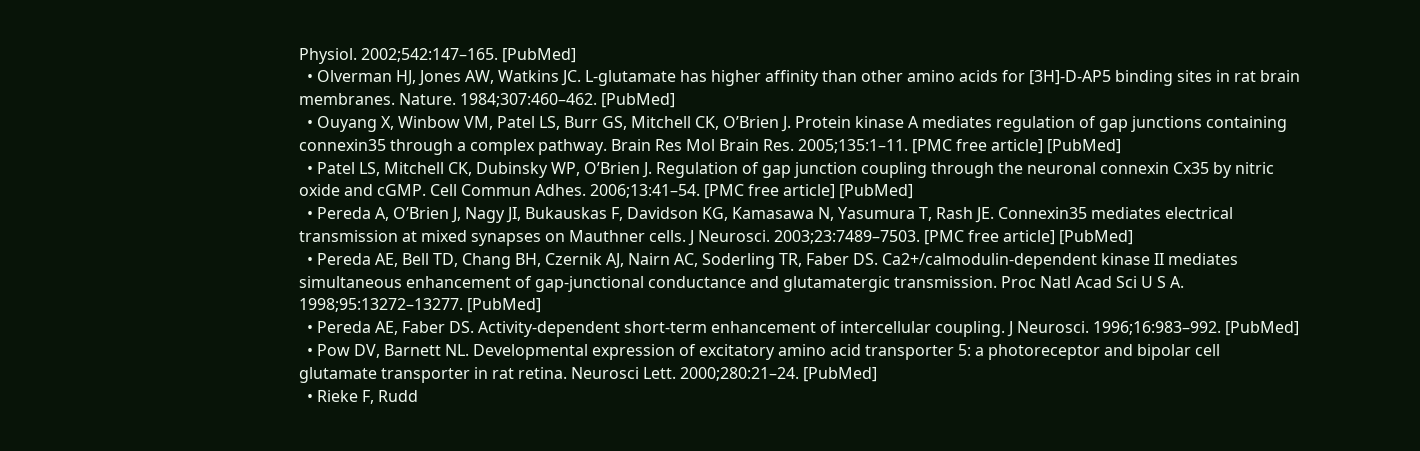Physiol. 2002;542:147–165. [PubMed]
  • Olverman HJ, Jones AW, Watkins JC. L-glutamate has higher affinity than other amino acids for [3H]-D-AP5 binding sites in rat brain membranes. Nature. 1984;307:460–462. [PubMed]
  • Ouyang X, Winbow VM, Patel LS, Burr GS, Mitchell CK, O’Brien J. Protein kinase A mediates regulation of gap junctions containing connexin35 through a complex pathway. Brain Res Mol Brain Res. 2005;135:1–11. [PMC free article] [PubMed]
  • Patel LS, Mitchell CK, Dubinsky WP, O’Brien J. Regulation of gap junction coupling through the neuronal connexin Cx35 by nitric oxide and cGMP. Cell Commun Adhes. 2006;13:41–54. [PMC free article] [PubMed]
  • Pereda A, O’Brien J, Nagy JI, Bukauskas F, Davidson KG, Kamasawa N, Yasumura T, Rash JE. Connexin35 mediates electrical transmission at mixed synapses on Mauthner cells. J Neurosci. 2003;23:7489–7503. [PMC free article] [PubMed]
  • Pereda AE, Bell TD, Chang BH, Czernik AJ, Nairn AC, Soderling TR, Faber DS. Ca2+/calmodulin-dependent kinase II mediates simultaneous enhancement of gap-junctional conductance and glutamatergic transmission. Proc Natl Acad Sci U S A. 1998;95:13272–13277. [PubMed]
  • Pereda AE, Faber DS. Activity-dependent short-term enhancement of intercellular coupling. J Neurosci. 1996;16:983–992. [PubMed]
  • Pow DV, Barnett NL. Developmental expression of excitatory amino acid transporter 5: a photoreceptor and bipolar cell glutamate transporter in rat retina. Neurosci Lett. 2000;280:21–24. [PubMed]
  • Rieke F, Rudd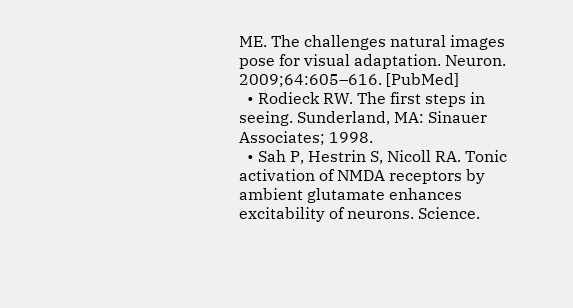ME. The challenges natural images pose for visual adaptation. Neuron. 2009;64:605–616. [PubMed]
  • Rodieck RW. The first steps in seeing. Sunderland, MA: Sinauer Associates; 1998.
  • Sah P, Hestrin S, Nicoll RA. Tonic activation of NMDA receptors by ambient glutamate enhances excitability of neurons. Science.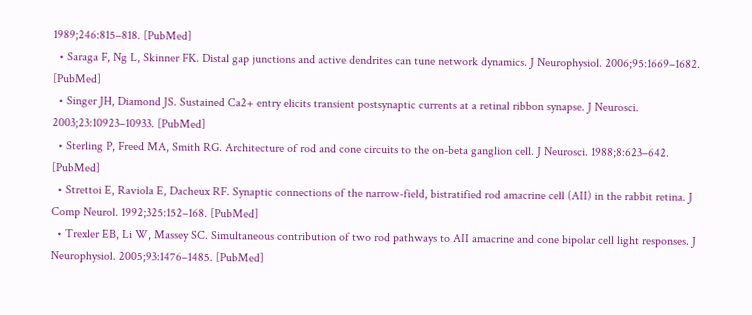1989;246:815–818. [PubMed]
  • Saraga F, Ng L, Skinner FK. Distal gap junctions and active dendrites can tune network dynamics. J Neurophysiol. 2006;95:1669–1682. [PubMed]
  • Singer JH, Diamond JS. Sustained Ca2+ entry elicits transient postsynaptic currents at a retinal ribbon synapse. J Neurosci. 2003;23:10923–10933. [PubMed]
  • Sterling P, Freed MA, Smith RG. Architecture of rod and cone circuits to the on-beta ganglion cell. J Neurosci. 1988;8:623–642. [PubMed]
  • Strettoi E, Raviola E, Dacheux RF. Synaptic connections of the narrow-field, bistratified rod amacrine cell (AII) in the rabbit retina. J Comp Neurol. 1992;325:152–168. [PubMed]
  • Trexler EB, Li W, Massey SC. Simultaneous contribution of two rod pathways to AII amacrine and cone bipolar cell light responses. J Neurophysiol. 2005;93:1476–1485. [PubMed]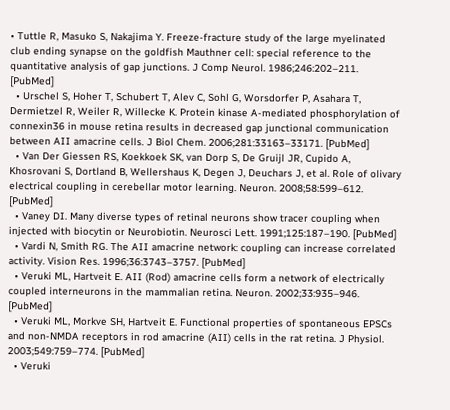• Tuttle R, Masuko S, Nakajima Y. Freeze-fracture study of the large myelinated club ending synapse on the goldfish Mauthner cell: special reference to the quantitative analysis of gap junctions. J Comp Neurol. 1986;246:202–211. [PubMed]
  • Urschel S, Hoher T, Schubert T, Alev C, Sohl G, Worsdorfer P, Asahara T, Dermietzel R, Weiler R, Willecke K. Protein kinase A-mediated phosphorylation of connexin36 in mouse retina results in decreased gap junctional communication between AII amacrine cells. J Biol Chem. 2006;281:33163–33171. [PubMed]
  • Van Der Giessen RS, Koekkoek SK, van Dorp S, De Gruijl JR, Cupido A, Khosrovani S, Dortland B, Wellershaus K, Degen J, Deuchars J, et al. Role of olivary electrical coupling in cerebellar motor learning. Neuron. 2008;58:599–612. [PubMed]
  • Vaney DI. Many diverse types of retinal neurons show tracer coupling when injected with biocytin or Neurobiotin. Neurosci Lett. 1991;125:187–190. [PubMed]
  • Vardi N, Smith RG. The AII amacrine network: coupling can increase correlated activity. Vision Res. 1996;36:3743–3757. [PubMed]
  • Veruki ML, Hartveit E. AII (Rod) amacrine cells form a network of electrically coupled interneurons in the mammalian retina. Neuron. 2002;33:935–946. [PubMed]
  • Veruki ML, Morkve SH, Hartveit E. Functional properties of spontaneous EPSCs and non-NMDA receptors in rod amacrine (AII) cells in the rat retina. J Physiol. 2003;549:759–774. [PubMed]
  • Veruki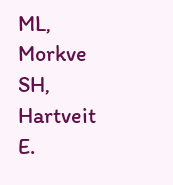ML, Morkve SH, Hartveit E.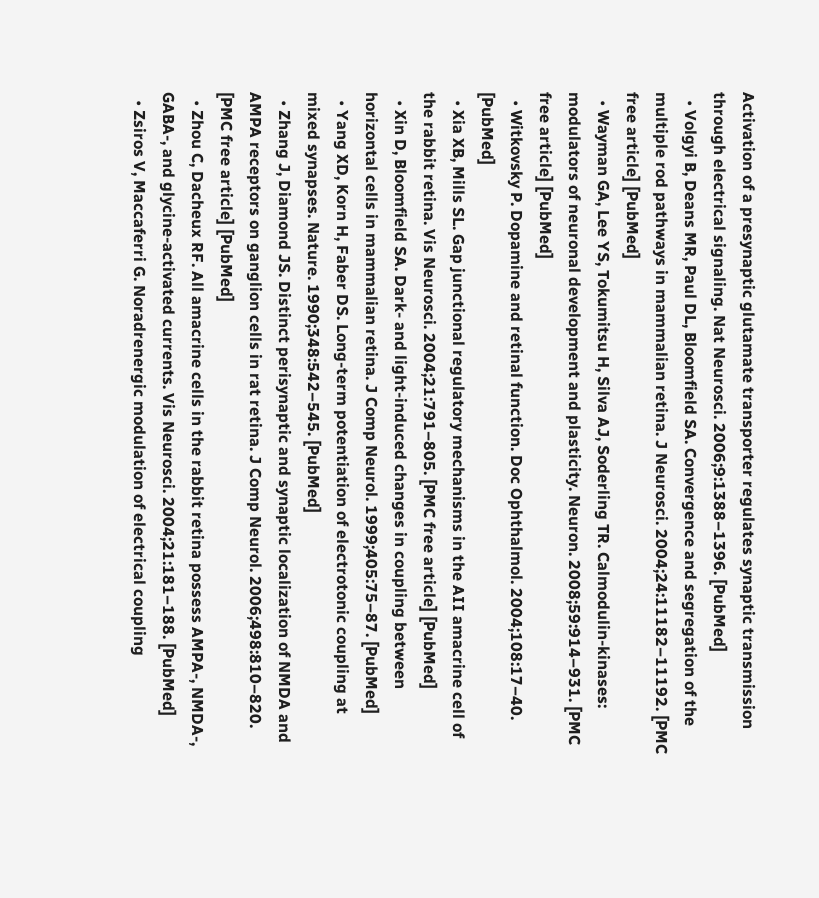Activation of a presynaptic glutamate transporter regulates synaptic transmission through electrical signaling. Nat Neurosci. 2006;9:1388–1396. [PubMed]
  • Volgyi B, Deans MR, Paul DL, Bloomfield SA. Convergence and segregation of the multiple rod pathways in mammalian retina. J Neurosci. 2004;24:11182–11192. [PMC free article] [PubMed]
  • Wayman GA, Lee YS, Tokumitsu H, Silva AJ, Soderling TR. Calmodulin-kinases: modulators of neuronal development and plasticity. Neuron. 2008;59:914–931. [PMC free article] [PubMed]
  • Witkovsky P. Dopamine and retinal function. Doc Ophthalmol. 2004;108:17–40. [PubMed]
  • Xia XB, Mills SL. Gap junctional regulatory mechanisms in the AII amacrine cell of the rabbit retina. Vis Neurosci. 2004;21:791–805. [PMC free article] [PubMed]
  • Xin D, Bloomfield SA. Dark- and light-induced changes in coupling between horizontal cells in mammalian retina. J Comp Neurol. 1999;405:75–87. [PubMed]
  • Yang XD, Korn H, Faber DS. Long-term potentiation of electrotonic coupling at mixed synapses. Nature. 1990;348:542–545. [PubMed]
  • Zhang J, Diamond JS. Distinct perisynaptic and synaptic localization of NMDA and AMPA receptors on ganglion cells in rat retina. J Comp Neurol. 2006;498:810–820. [PMC free article] [PubMed]
  • Zhou C, Dacheux RF. All amacrine cells in the rabbit retina possess AMPA-, NMDA-, GABA-, and glycine-activated currents. Vis Neurosci. 2004;21:181–188. [PubMed]
  • Zsiros V, Maccaferri G. Noradrenergic modulation of electrical coupling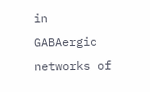in GABAergic networks of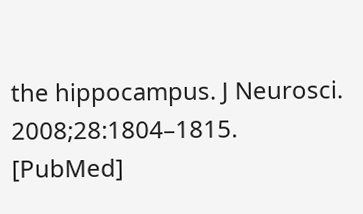the hippocampus. J Neurosci. 2008;28:1804–1815. [PubMed]